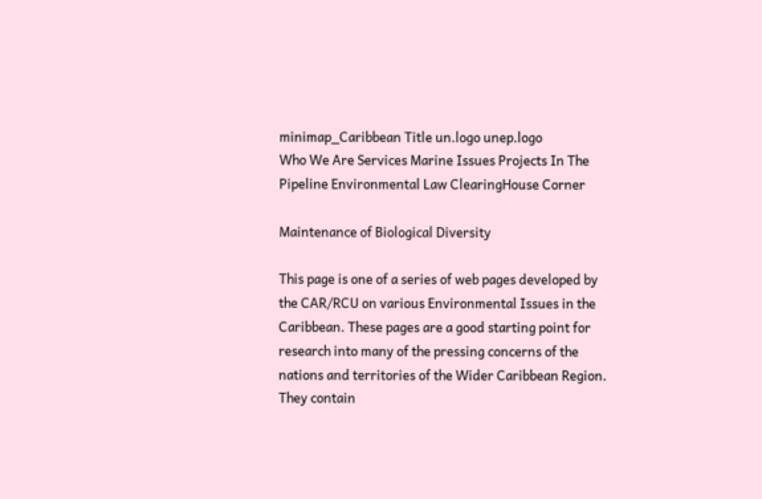minimap_Caribbean Title un.logo unep.logo
Who We Are Services Marine Issues Projects In The Pipeline Environmental Law ClearingHouse Corner

Maintenance of Biological Diversity

This page is one of a series of web pages developed by the CAR/RCU on various Environmental Issues in the Caribbean. These pages are a good starting point for research into many of the pressing concerns of the nations and territories of the Wider Caribbean Region. They contain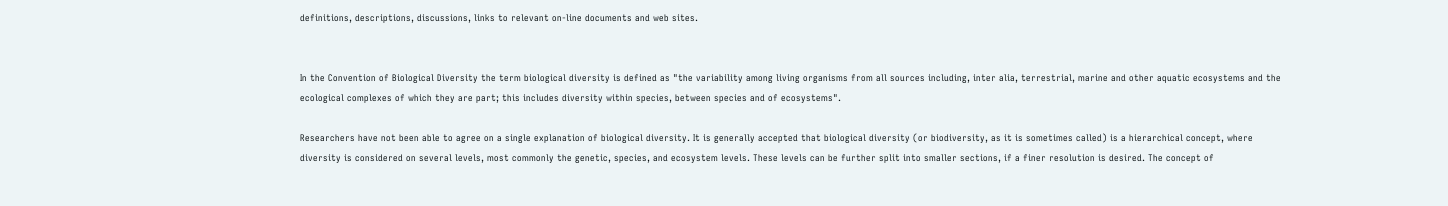definitions, descriptions, discussions, links to relevant on-line documents and web sites.


In the Convention of Biological Diversity the term biological diversity is defined as "the variability among living organisms from all sources including, inter alia, terrestrial, marine and other aquatic ecosystems and the ecological complexes of which they are part; this includes diversity within species, between species and of ecosystems".

Researchers have not been able to agree on a single explanation of biological diversity. It is generally accepted that biological diversity (or biodiversity, as it is sometimes called) is a hierarchical concept, where diversity is considered on several levels, most commonly the genetic, species, and ecosystem levels. These levels can be further split into smaller sections, if a finer resolution is desired. The concept of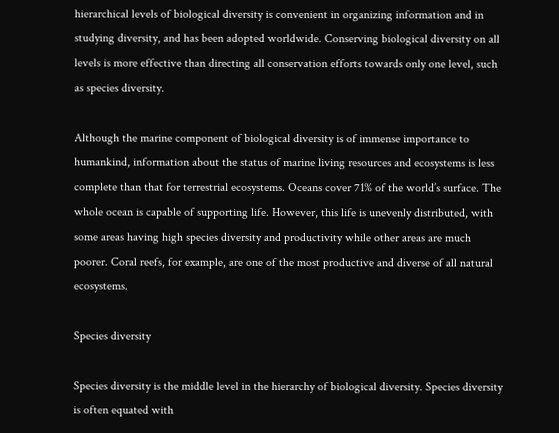hierarchical levels of biological diversity is convenient in organizing information and in studying diversity, and has been adopted worldwide. Conserving biological diversity on all levels is more effective than directing all conservation efforts towards only one level, such as species diversity.

Although the marine component of biological diversity is of immense importance to humankind, information about the status of marine living resources and ecosystems is less complete than that for terrestrial ecosystems. Oceans cover 71% of the world’s surface. The whole ocean is capable of supporting life. However, this life is unevenly distributed, with some areas having high species diversity and productivity while other areas are much poorer. Coral reefs, for example, are one of the most productive and diverse of all natural ecosystems.

Species diversity

Species diversity is the middle level in the hierarchy of biological diversity. Species diversity is often equated with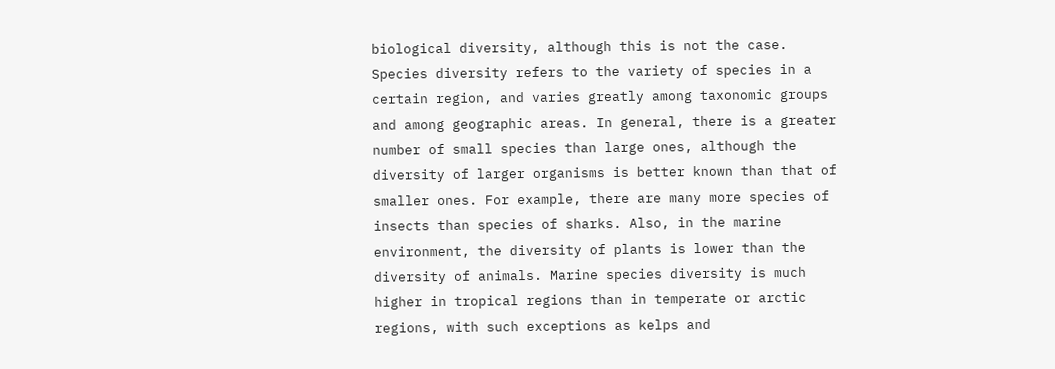biological diversity, although this is not the case. Species diversity refers to the variety of species in a certain region, and varies greatly among taxonomic groups and among geographic areas. In general, there is a greater number of small species than large ones, although the diversity of larger organisms is better known than that of smaller ones. For example, there are many more species of insects than species of sharks. Also, in the marine environment, the diversity of plants is lower than the diversity of animals. Marine species diversity is much higher in tropical regions than in temperate or arctic regions, with such exceptions as kelps and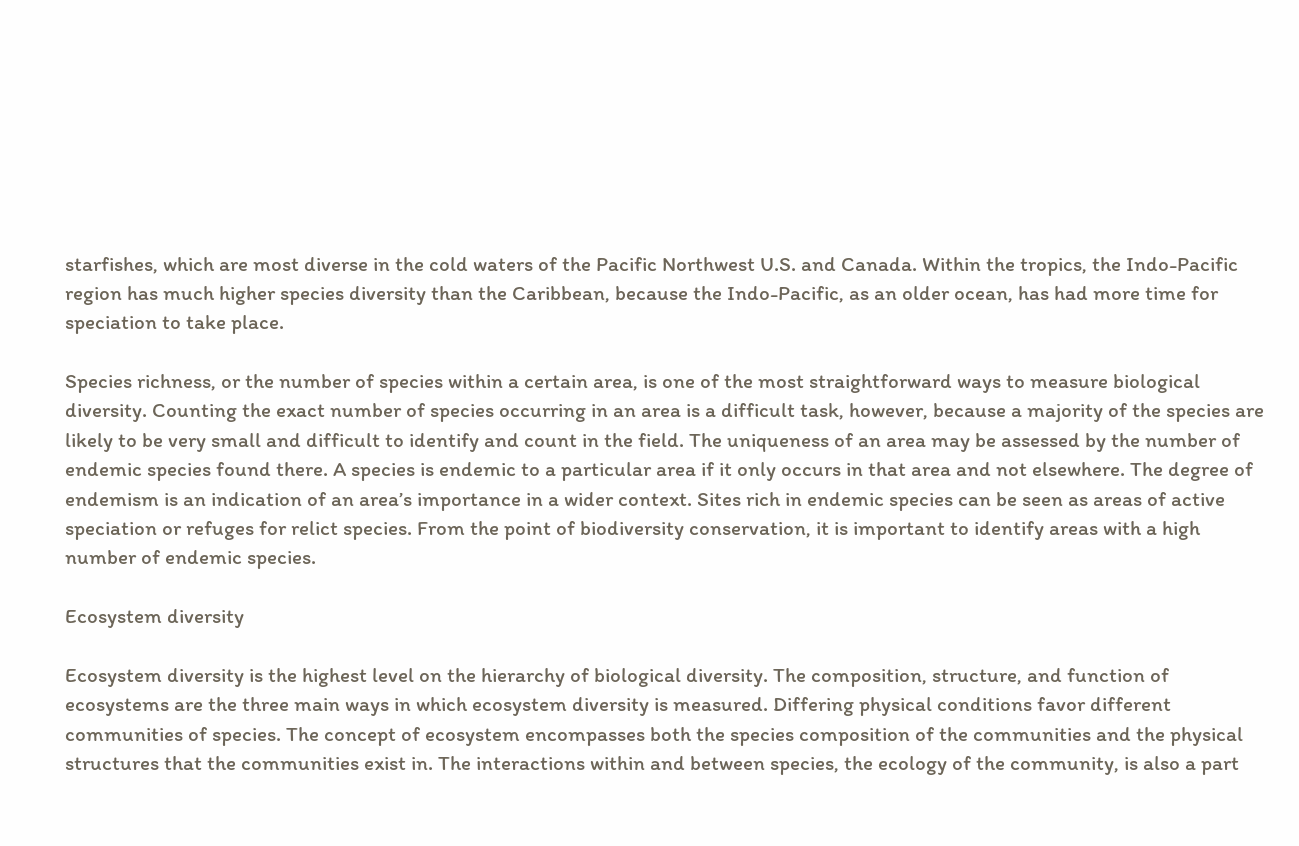starfishes, which are most diverse in the cold waters of the Pacific Northwest U.S. and Canada. Within the tropics, the Indo-Pacific region has much higher species diversity than the Caribbean, because the Indo-Pacific, as an older ocean, has had more time for speciation to take place.

Species richness, or the number of species within a certain area, is one of the most straightforward ways to measure biological diversity. Counting the exact number of species occurring in an area is a difficult task, however, because a majority of the species are likely to be very small and difficult to identify and count in the field. The uniqueness of an area may be assessed by the number of endemic species found there. A species is endemic to a particular area if it only occurs in that area and not elsewhere. The degree of endemism is an indication of an area’s importance in a wider context. Sites rich in endemic species can be seen as areas of active speciation or refuges for relict species. From the point of biodiversity conservation, it is important to identify areas with a high number of endemic species.

Ecosystem diversity

Ecosystem diversity is the highest level on the hierarchy of biological diversity. The composition, structure, and function of ecosystems are the three main ways in which ecosystem diversity is measured. Differing physical conditions favor different communities of species. The concept of ecosystem encompasses both the species composition of the communities and the physical structures that the communities exist in. The interactions within and between species, the ecology of the community, is also a part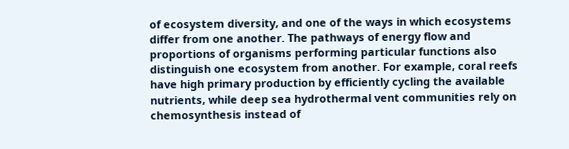of ecosystem diversity, and one of the ways in which ecosystems differ from one another. The pathways of energy flow and proportions of organisms performing particular functions also distinguish one ecosystem from another. For example, coral reefs have high primary production by efficiently cycling the available nutrients, while deep sea hydrothermal vent communities rely on chemosynthesis instead of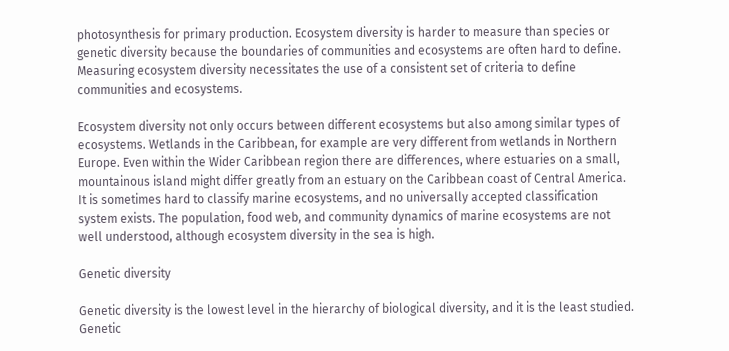photosynthesis for primary production. Ecosystem diversity is harder to measure than species or genetic diversity because the boundaries of communities and ecosystems are often hard to define. Measuring ecosystem diversity necessitates the use of a consistent set of criteria to define communities and ecosystems.

Ecosystem diversity not only occurs between different ecosystems but also among similar types of ecosystems. Wetlands in the Caribbean, for example are very different from wetlands in Northern Europe. Even within the Wider Caribbean region there are differences, where estuaries on a small, mountainous island might differ greatly from an estuary on the Caribbean coast of Central America. It is sometimes hard to classify marine ecosystems, and no universally accepted classification system exists. The population, food web, and community dynamics of marine ecosystems are not well understood, although ecosystem diversity in the sea is high.

Genetic diversity

Genetic diversity is the lowest level in the hierarchy of biological diversity, and it is the least studied. Genetic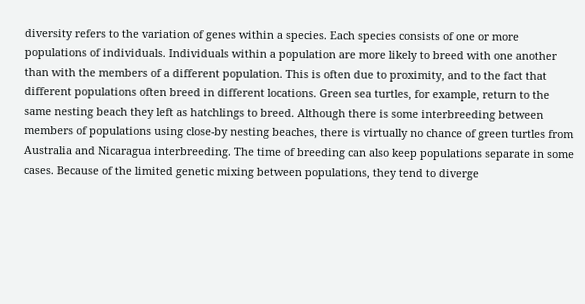diversity refers to the variation of genes within a species. Each species consists of one or more populations of individuals. Individuals within a population are more likely to breed with one another than with the members of a different population. This is often due to proximity, and to the fact that different populations often breed in different locations. Green sea turtles, for example, return to the same nesting beach they left as hatchlings to breed. Although there is some interbreeding between members of populations using close-by nesting beaches, there is virtually no chance of green turtles from Australia and Nicaragua interbreeding. The time of breeding can also keep populations separate in some cases. Because of the limited genetic mixing between populations, they tend to diverge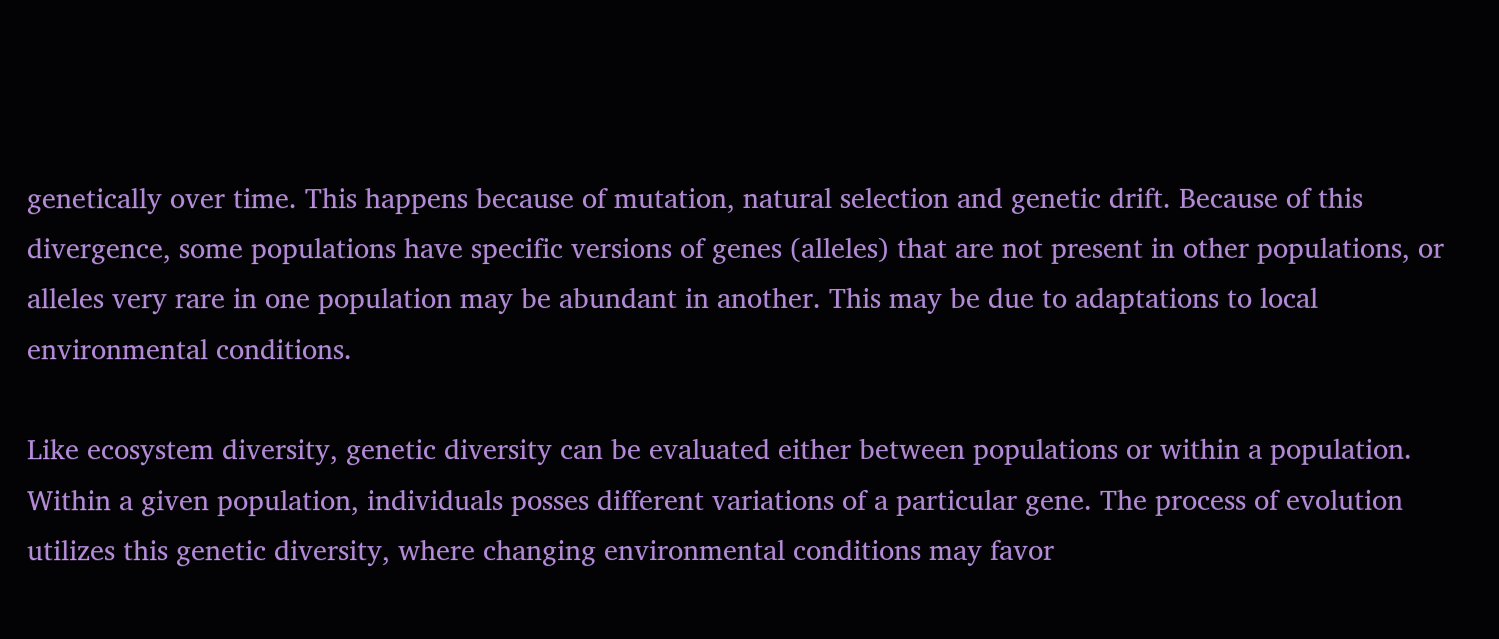genetically over time. This happens because of mutation, natural selection and genetic drift. Because of this divergence, some populations have specific versions of genes (alleles) that are not present in other populations, or alleles very rare in one population may be abundant in another. This may be due to adaptations to local environmental conditions.

Like ecosystem diversity, genetic diversity can be evaluated either between populations or within a population. Within a given population, individuals posses different variations of a particular gene. The process of evolution utilizes this genetic diversity, where changing environmental conditions may favor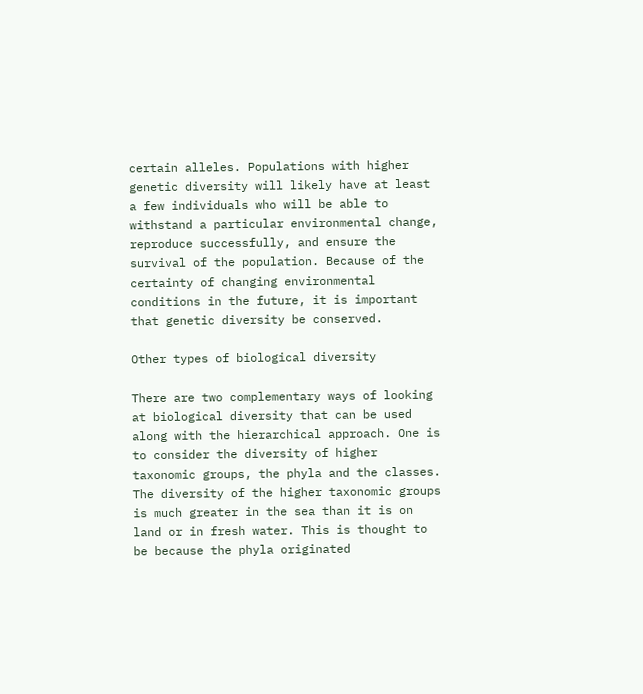certain alleles. Populations with higher genetic diversity will likely have at least a few individuals who will be able to withstand a particular environmental change, reproduce successfully, and ensure the survival of the population. Because of the certainty of changing environmental conditions in the future, it is important that genetic diversity be conserved.

Other types of biological diversity

There are two complementary ways of looking at biological diversity that can be used along with the hierarchical approach. One is to consider the diversity of higher taxonomic groups, the phyla and the classes. The diversity of the higher taxonomic groups is much greater in the sea than it is on land or in fresh water. This is thought to be because the phyla originated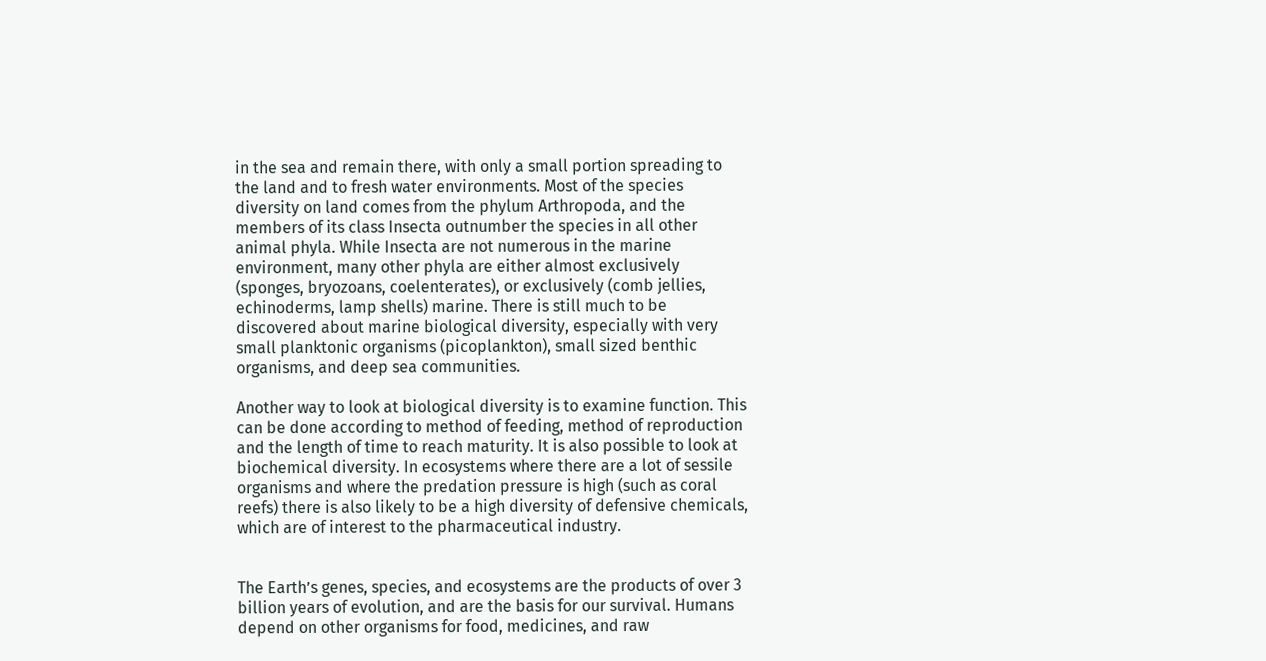in the sea and remain there, with only a small portion spreading to the land and to fresh water environments. Most of the species diversity on land comes from the phylum Arthropoda, and the members of its class Insecta outnumber the species in all other animal phyla. While Insecta are not numerous in the marine environment, many other phyla are either almost exclusively (sponges, bryozoans, coelenterates), or exclusively (comb jellies, echinoderms, lamp shells) marine. There is still much to be discovered about marine biological diversity, especially with very small planktonic organisms (picoplankton), small sized benthic organisms, and deep sea communities.

Another way to look at biological diversity is to examine function. This can be done according to method of feeding, method of reproduction and the length of time to reach maturity. It is also possible to look at biochemical diversity. In ecosystems where there are a lot of sessile organisms and where the predation pressure is high (such as coral reefs) there is also likely to be a high diversity of defensive chemicals, which are of interest to the pharmaceutical industry.


The Earth’s genes, species, and ecosystems are the products of over 3 billion years of evolution, and are the basis for our survival. Humans depend on other organisms for food, medicines, and raw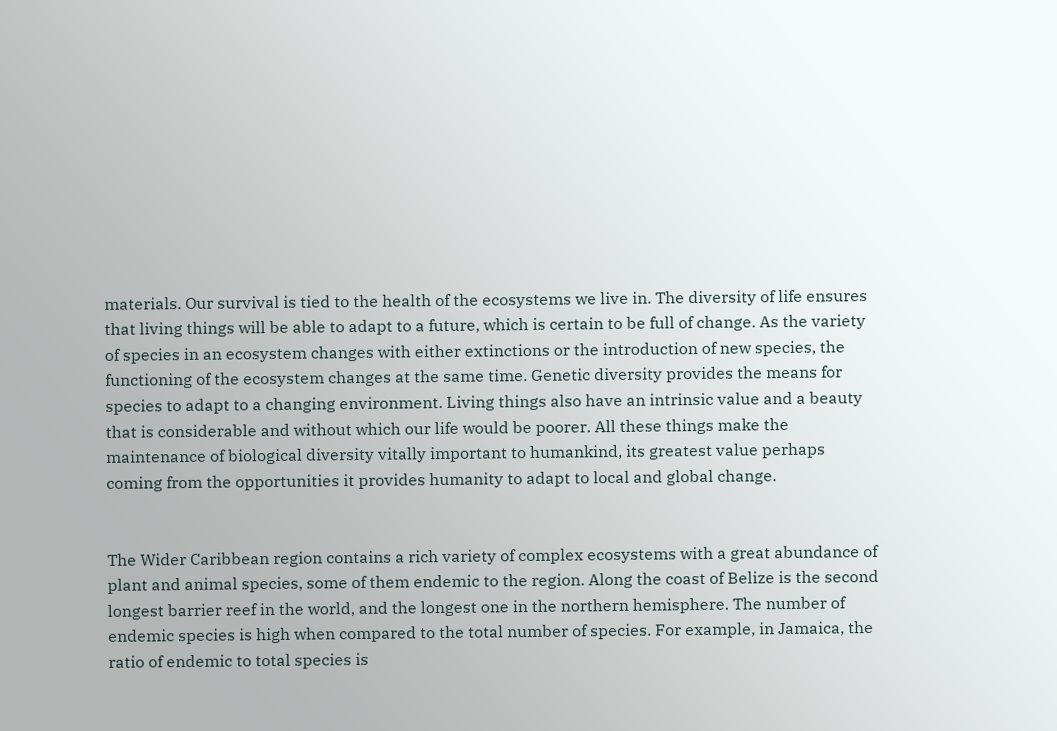materials. Our survival is tied to the health of the ecosystems we live in. The diversity of life ensures that living things will be able to adapt to a future, which is certain to be full of change. As the variety of species in an ecosystem changes with either extinctions or the introduction of new species, the functioning of the ecosystem changes at the same time. Genetic diversity provides the means for species to adapt to a changing environment. Living things also have an intrinsic value and a beauty that is considerable and without which our life would be poorer. All these things make the maintenance of biological diversity vitally important to humankind, its greatest value perhaps coming from the opportunities it provides humanity to adapt to local and global change.


The Wider Caribbean region contains a rich variety of complex ecosystems with a great abundance of plant and animal species, some of them endemic to the region. Along the coast of Belize is the second longest barrier reef in the world, and the longest one in the northern hemisphere. The number of endemic species is high when compared to the total number of species. For example, in Jamaica, the ratio of endemic to total species is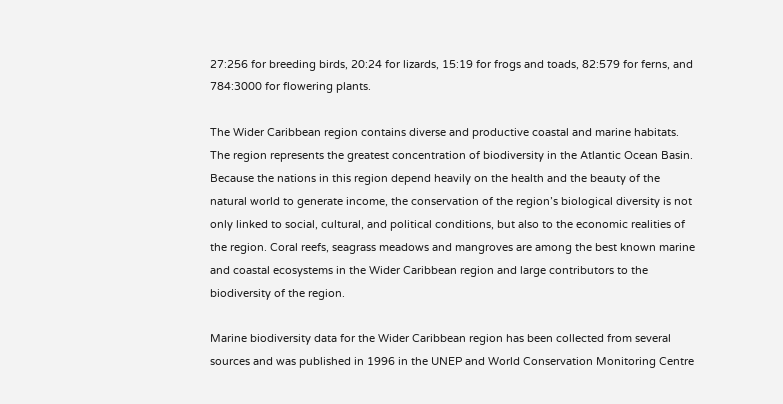27:256 for breeding birds, 20:24 for lizards, 15:19 for frogs and toads, 82:579 for ferns, and 784:3000 for flowering plants.

The Wider Caribbean region contains diverse and productive coastal and marine habitats. The region represents the greatest concentration of biodiversity in the Atlantic Ocean Basin. Because the nations in this region depend heavily on the health and the beauty of the natural world to generate income, the conservation of the region’s biological diversity is not only linked to social, cultural, and political conditions, but also to the economic realities of the region. Coral reefs, seagrass meadows and mangroves are among the best known marine and coastal ecosystems in the Wider Caribbean region and large contributors to the biodiversity of the region.

Marine biodiversity data for the Wider Caribbean region has been collected from several sources and was published in 1996 in the UNEP and World Conservation Monitoring Centre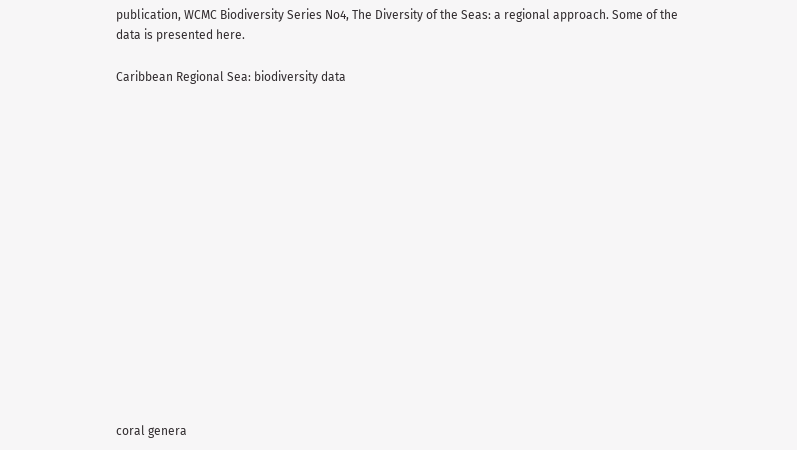publication, WCMC Biodiversity Series No4, The Diversity of the Seas: a regional approach. Some of the data is presented here.

Caribbean Regional Sea: biodiversity data
















coral genera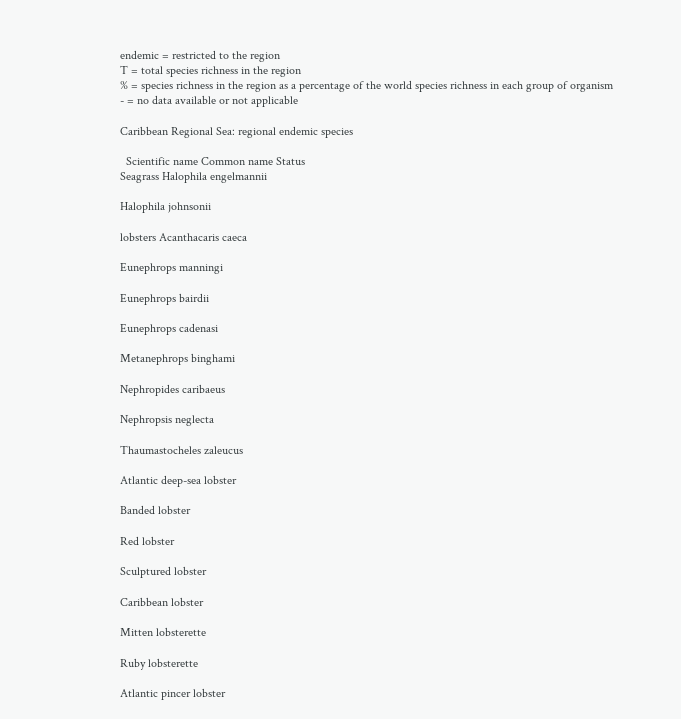endemic = restricted to the region
T = total species richness in the region
% = species richness in the region as a percentage of the world species richness in each group of organism
- = no data available or not applicable

Caribbean Regional Sea: regional endemic species

  Scientific name Common name Status
Seagrass Halophila engelmannii

Halophila johnsonii

lobsters Acanthacaris caeca

Eunephrops manningi

Eunephrops bairdii

Eunephrops cadenasi

Metanephrops binghami

Nephropides caribaeus

Nephropsis neglecta

Thaumastocheles zaleucus

Atlantic deep-sea lobster

Banded lobster

Red lobster

Sculptured lobster

Caribbean lobster

Mitten lobsterette

Ruby lobsterette

Atlantic pincer lobster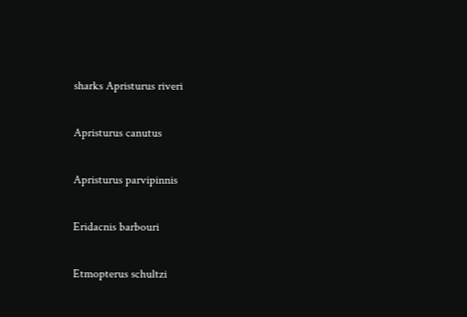sharks Apristurus riveri

Apristurus canutus

Apristurus parvipinnis

Eridacnis barbouri

Etmopterus schultzi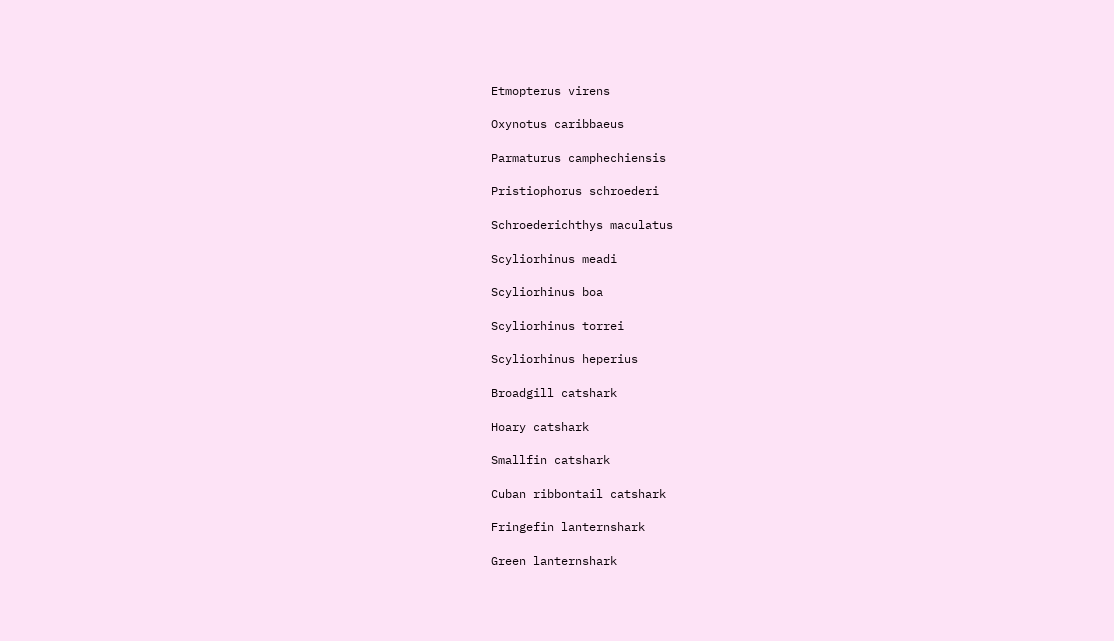Etmopterus virens

Oxynotus caribbaeus

Parmaturus camphechiensis

Pristiophorus schroederi

Schroederichthys maculatus

Scyliorhinus meadi

Scyliorhinus boa

Scyliorhinus torrei

Scyliorhinus heperius

Broadgill catshark

Hoary catshark

Smallfin catshark

Cuban ribbontail catshark

Fringefin lanternshark

Green lanternshark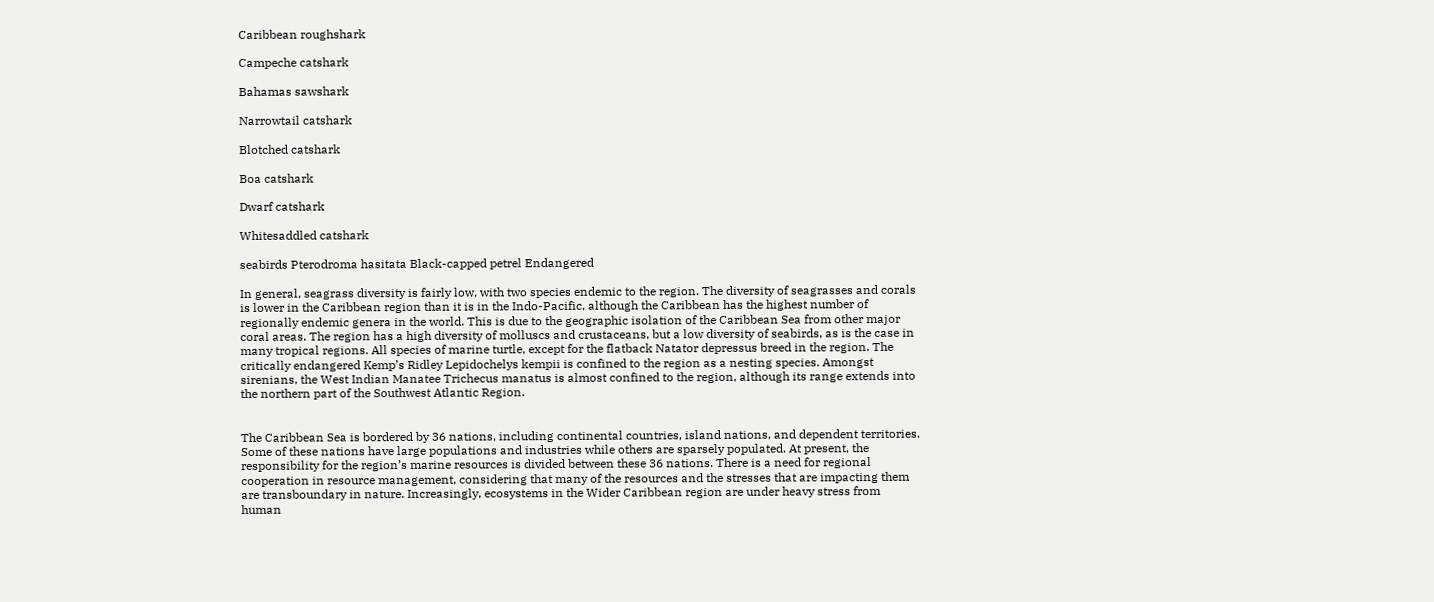Caribbean roughshark

Campeche catshark

Bahamas sawshark

Narrowtail catshark

Blotched catshark

Boa catshark

Dwarf catshark

Whitesaddled catshark

seabirds Pterodroma hasitata Black-capped petrel Endangered

In general, seagrass diversity is fairly low, with two species endemic to the region. The diversity of seagrasses and corals is lower in the Caribbean region than it is in the Indo-Pacific, although the Caribbean has the highest number of regionally endemic genera in the world. This is due to the geographic isolation of the Caribbean Sea from other major coral areas. The region has a high diversity of molluscs and crustaceans, but a low diversity of seabirds, as is the case in many tropical regions. All species of marine turtle, except for the flatback Natator depressus breed in the region. The critically endangered Kemp’s Ridley Lepidochelys kempii is confined to the region as a nesting species. Amongst sirenians, the West Indian Manatee Trichecus manatus is almost confined to the region, although its range extends into the northern part of the Southwest Atlantic Region.


The Caribbean Sea is bordered by 36 nations, including continental countries, island nations, and dependent territories. Some of these nations have large populations and industries while others are sparsely populated. At present, the responsibility for the region’s marine resources is divided between these 36 nations. There is a need for regional cooperation in resource management, considering that many of the resources and the stresses that are impacting them are transboundary in nature. Increasingly, ecosystems in the Wider Caribbean region are under heavy stress from human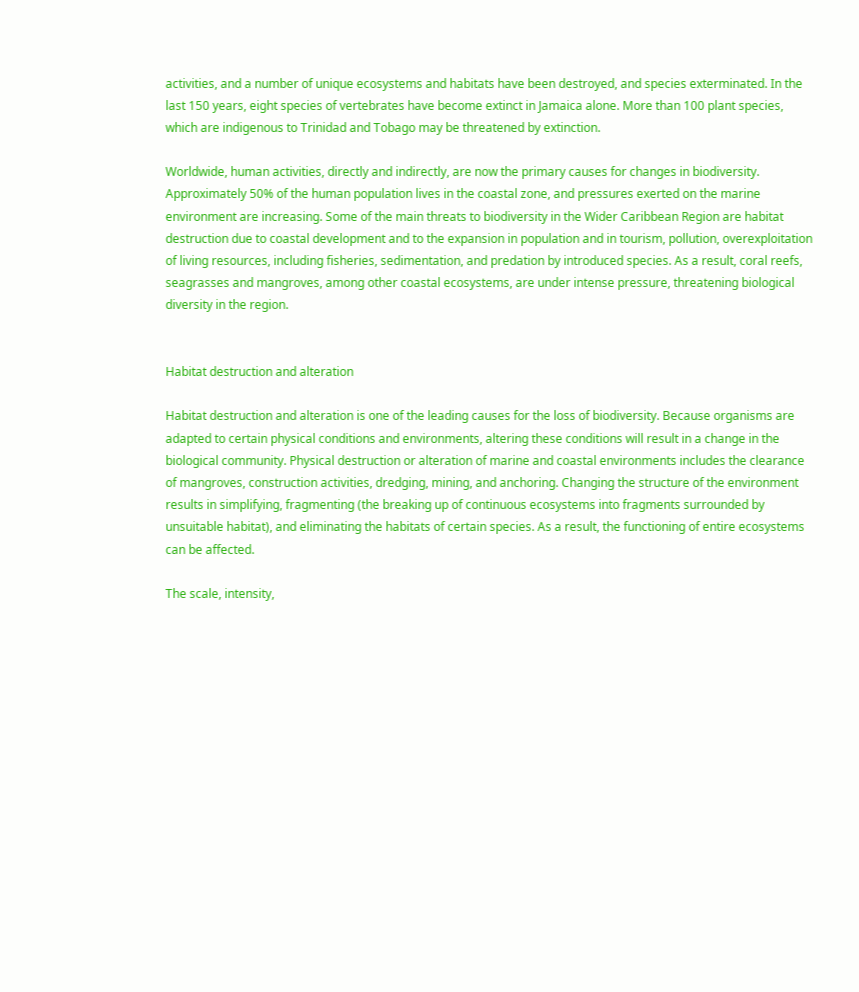activities, and a number of unique ecosystems and habitats have been destroyed, and species exterminated. In the last 150 years, eight species of vertebrates have become extinct in Jamaica alone. More than 100 plant species, which are indigenous to Trinidad and Tobago may be threatened by extinction.

Worldwide, human activities, directly and indirectly, are now the primary causes for changes in biodiversity. Approximately 50% of the human population lives in the coastal zone, and pressures exerted on the marine environment are increasing. Some of the main threats to biodiversity in the Wider Caribbean Region are habitat destruction due to coastal development and to the expansion in population and in tourism, pollution, overexploitation of living resources, including fisheries, sedimentation, and predation by introduced species. As a result, coral reefs, seagrasses and mangroves, among other coastal ecosystems, are under intense pressure, threatening biological diversity in the region.


Habitat destruction and alteration

Habitat destruction and alteration is one of the leading causes for the loss of biodiversity. Because organisms are adapted to certain physical conditions and environments, altering these conditions will result in a change in the biological community. Physical destruction or alteration of marine and coastal environments includes the clearance of mangroves, construction activities, dredging, mining, and anchoring. Changing the structure of the environment results in simplifying, fragmenting (the breaking up of continuous ecosystems into fragments surrounded by unsuitable habitat), and eliminating the habitats of certain species. As a result, the functioning of entire ecosystems can be affected.

The scale, intensity,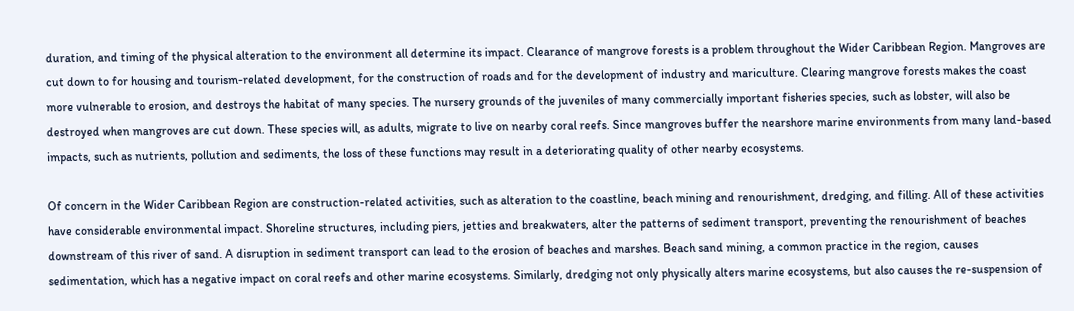duration, and timing of the physical alteration to the environment all determine its impact. Clearance of mangrove forests is a problem throughout the Wider Caribbean Region. Mangroves are cut down to for housing and tourism-related development, for the construction of roads and for the development of industry and mariculture. Clearing mangrove forests makes the coast more vulnerable to erosion, and destroys the habitat of many species. The nursery grounds of the juveniles of many commercially important fisheries species, such as lobster, will also be destroyed when mangroves are cut down. These species will, as adults, migrate to live on nearby coral reefs. Since mangroves buffer the nearshore marine environments from many land-based impacts, such as nutrients, pollution and sediments, the loss of these functions may result in a deteriorating quality of other nearby ecosystems.

Of concern in the Wider Caribbean Region are construction-related activities, such as alteration to the coastline, beach mining and renourishment, dredging, and filling. All of these activities have considerable environmental impact. Shoreline structures, including piers, jetties and breakwaters, alter the patterns of sediment transport, preventing the renourishment of beaches downstream of this river of sand. A disruption in sediment transport can lead to the erosion of beaches and marshes. Beach sand mining, a common practice in the region, causes sedimentation, which has a negative impact on coral reefs and other marine ecosystems. Similarly, dredging not only physically alters marine ecosystems, but also causes the re-suspension of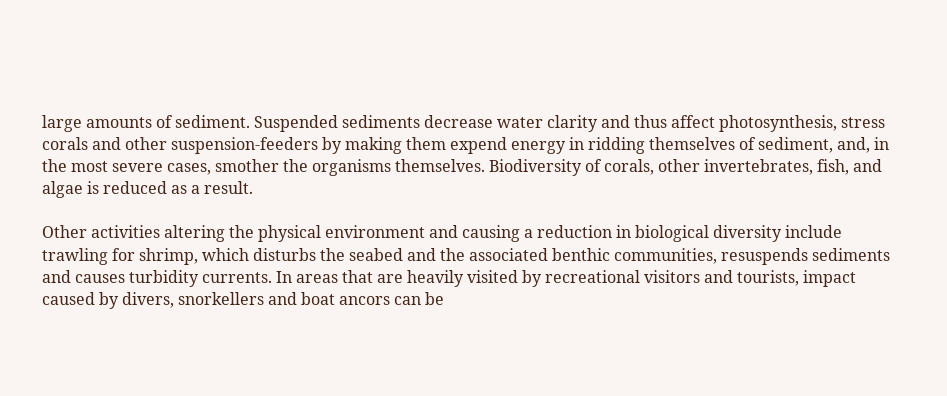large amounts of sediment. Suspended sediments decrease water clarity and thus affect photosynthesis, stress corals and other suspension-feeders by making them expend energy in ridding themselves of sediment, and, in the most severe cases, smother the organisms themselves. Biodiversity of corals, other invertebrates, fish, and algae is reduced as a result.

Other activities altering the physical environment and causing a reduction in biological diversity include trawling for shrimp, which disturbs the seabed and the associated benthic communities, resuspends sediments and causes turbidity currents. In areas that are heavily visited by recreational visitors and tourists, impact caused by divers, snorkellers and boat ancors can be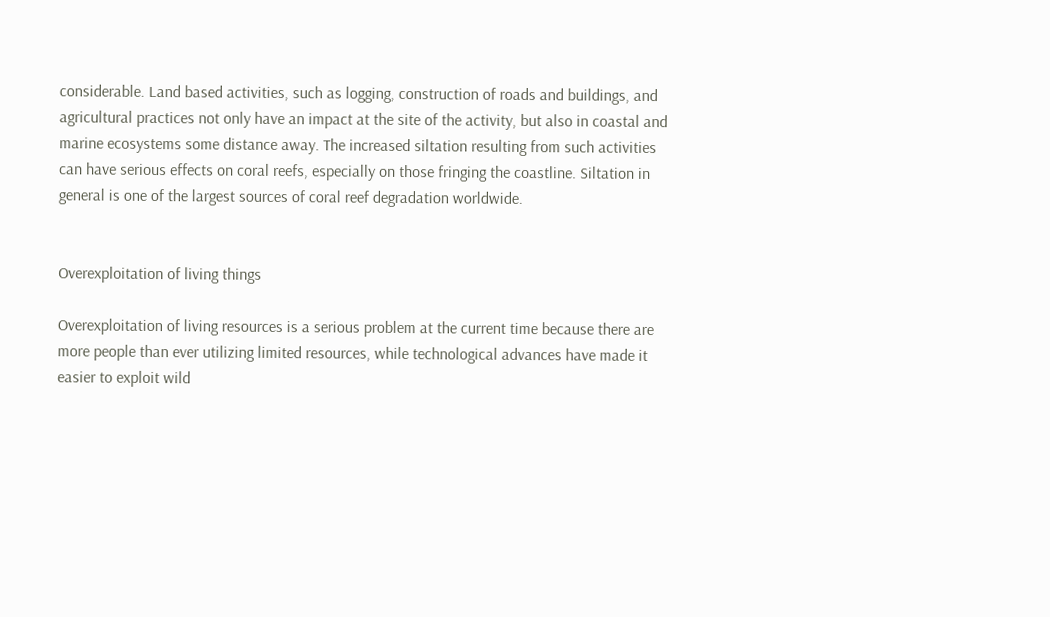considerable. Land based activities, such as logging, construction of roads and buildings, and agricultural practices not only have an impact at the site of the activity, but also in coastal and marine ecosystems some distance away. The increased siltation resulting from such activities can have serious effects on coral reefs, especially on those fringing the coastline. Siltation in general is one of the largest sources of coral reef degradation worldwide.


Overexploitation of living things

Overexploitation of living resources is a serious problem at the current time because there are more people than ever utilizing limited resources, while technological advances have made it easier to exploit wild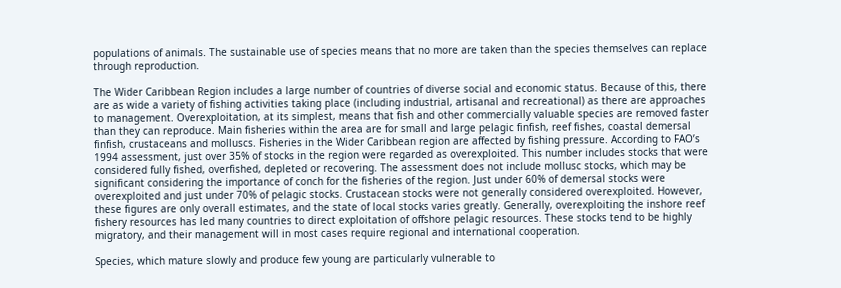populations of animals. The sustainable use of species means that no more are taken than the species themselves can replace through reproduction.

The Wider Caribbean Region includes a large number of countries of diverse social and economic status. Because of this, there are as wide a variety of fishing activities taking place (including industrial, artisanal and recreational) as there are approaches to management. Overexploitation, at its simplest, means that fish and other commercially valuable species are removed faster than they can reproduce. Main fisheries within the area are for small and large pelagic finfish, reef fishes, coastal demersal finfish, crustaceans and molluscs. Fisheries in the Wider Caribbean region are affected by fishing pressure. According to FAO’s 1994 assessment, just over 35% of stocks in the region were regarded as overexploited. This number includes stocks that were considered fully fished, overfished, depleted or recovering. The assessment does not include mollusc stocks, which may be significant considering the importance of conch for the fisheries of the region. Just under 60% of demersal stocks were overexploited and just under 70% of pelagic stocks. Crustacean stocks were not generally considered overexploited. However, these figures are only overall estimates, and the state of local stocks varies greatly. Generally, overexploiting the inshore reef fishery resources has led many countries to direct exploitation of offshore pelagic resources. These stocks tend to be highly migratory, and their management will in most cases require regional and international cooperation.

Species, which mature slowly and produce few young are particularly vulnerable to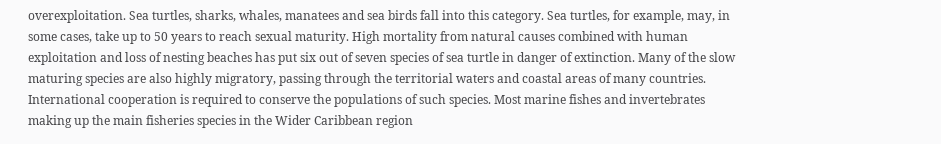overexploitation. Sea turtles, sharks, whales, manatees and sea birds fall into this category. Sea turtles, for example, may, in some cases, take up to 50 years to reach sexual maturity. High mortality from natural causes combined with human exploitation and loss of nesting beaches has put six out of seven species of sea turtle in danger of extinction. Many of the slow maturing species are also highly migratory, passing through the territorial waters and coastal areas of many countries. International cooperation is required to conserve the populations of such species. Most marine fishes and invertebrates making up the main fisheries species in the Wider Caribbean region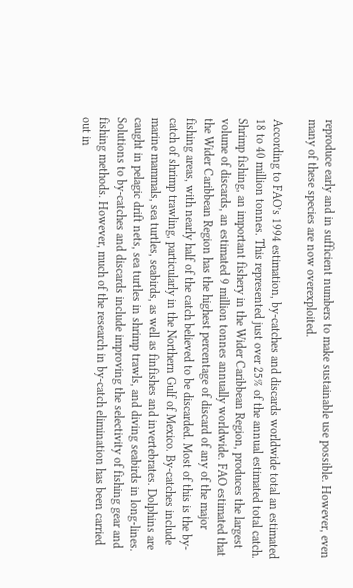reproduce early and in sufficient numbers to make sustainable use possible. However, even many of these species are now overexploited.

According to FAO’s 1994 estimation, by-catches and discards worldwide total an estimated 18 to 40 million tonnes. This represented just over 25% of the annual estimated total catch. Shrimp fishing, an important fishery in the Wider Caribbean Region, produces the largest volume of discards, an estimated 9 million tonnes annually worldwide. FAO estimated that the Wider Caribbean Region has the highest percentage of discard of any of the major fishing areas, with nearly half of the catch believed to be discarded. Most of this is the by-catch of shrimp trawling, particularly in the Northern Gulf of Mexico. By-catches include marine mammals, sea turtles, seabirds, as well as finfishes and invertebrates. Dolphins are caught in pelagic drift nets, sea turtles in shrimp trawls, and diving seabirds in long-lines. Solutions to by-catches and discards include improving the selectivity of fishing gear and fishing methods. However, much of the research in by-catch elimination has been carried out in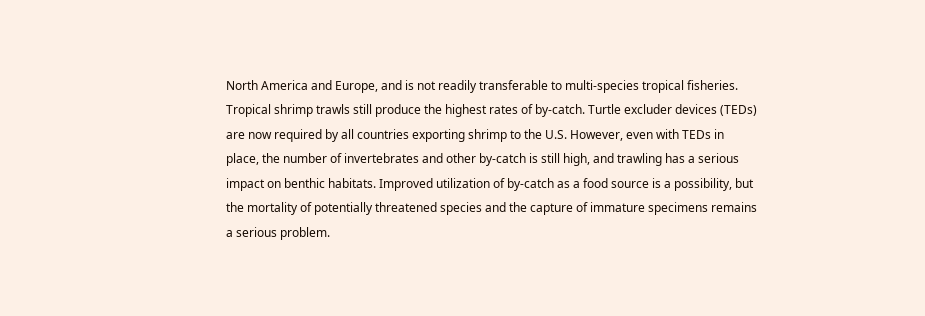North America and Europe, and is not readily transferable to multi-species tropical fisheries. Tropical shrimp trawls still produce the highest rates of by-catch. Turtle excluder devices (TEDs) are now required by all countries exporting shrimp to the U.S. However, even with TEDs in place, the number of invertebrates and other by-catch is still high, and trawling has a serious impact on benthic habitats. Improved utilization of by-catch as a food source is a possibility, but the mortality of potentially threatened species and the capture of immature specimens remains a serious problem.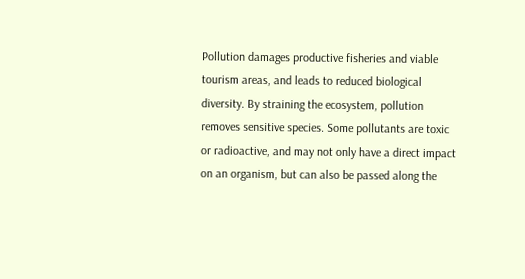Pollution damages productive fisheries and viable tourism areas, and leads to reduced biological diversity. By straining the ecosystem, pollution removes sensitive species. Some pollutants are toxic or radioactive, and may not only have a direct impact on an organism, but can also be passed along the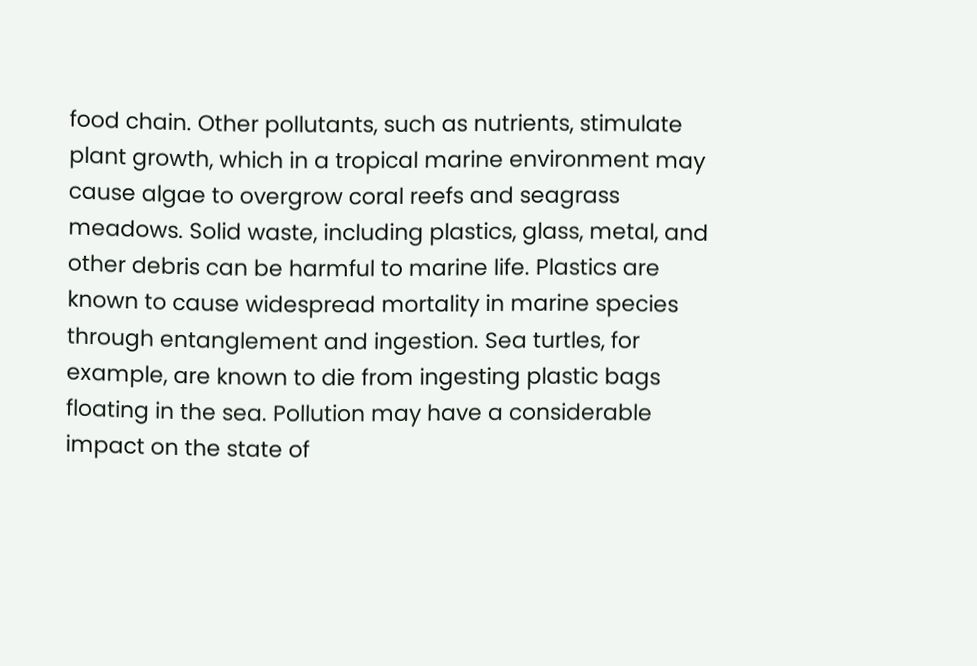food chain. Other pollutants, such as nutrients, stimulate plant growth, which in a tropical marine environment may cause algae to overgrow coral reefs and seagrass meadows. Solid waste, including plastics, glass, metal, and other debris can be harmful to marine life. Plastics are known to cause widespread mortality in marine species through entanglement and ingestion. Sea turtles, for example, are known to die from ingesting plastic bags floating in the sea. Pollution may have a considerable impact on the state of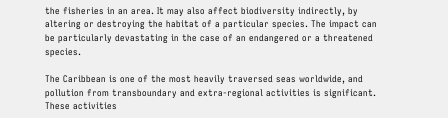the fisheries in an area. It may also affect biodiversity indirectly, by altering or destroying the habitat of a particular species. The impact can be particularly devastating in the case of an endangered or a threatened species.

The Caribbean is one of the most heavily traversed seas worldwide, and pollution from transboundary and extra-regional activities is significant. These activities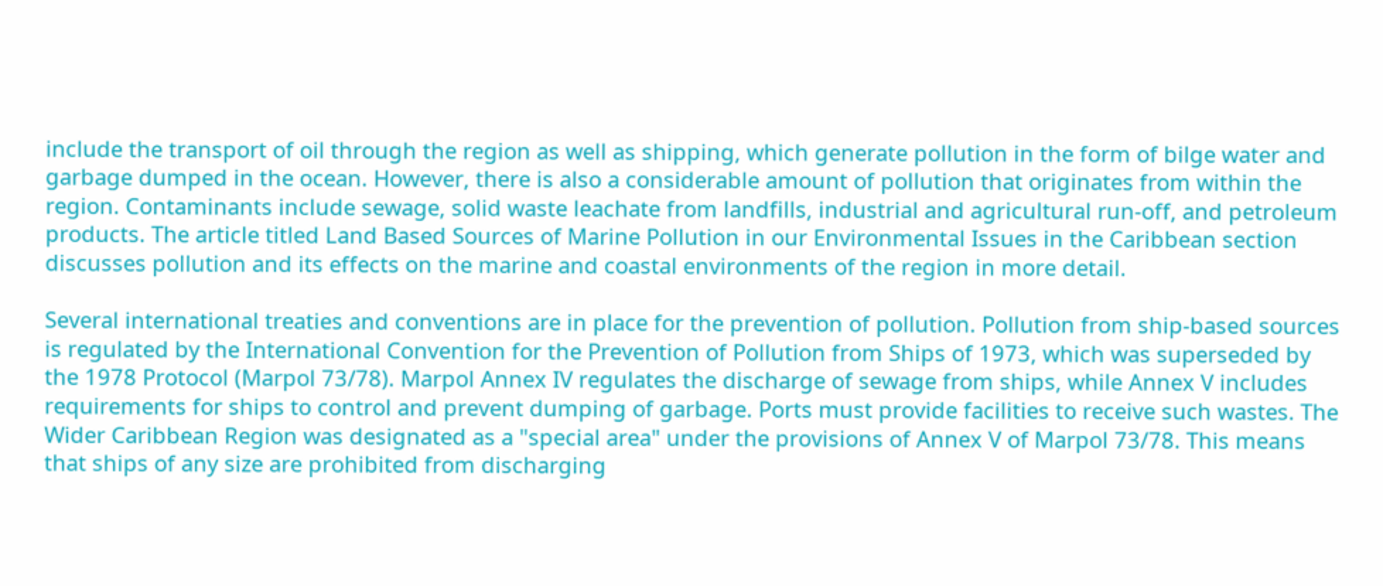include the transport of oil through the region as well as shipping, which generate pollution in the form of bilge water and garbage dumped in the ocean. However, there is also a considerable amount of pollution that originates from within the region. Contaminants include sewage, solid waste leachate from landfills, industrial and agricultural run-off, and petroleum products. The article titled Land Based Sources of Marine Pollution in our Environmental Issues in the Caribbean section discusses pollution and its effects on the marine and coastal environments of the region in more detail.

Several international treaties and conventions are in place for the prevention of pollution. Pollution from ship-based sources is regulated by the International Convention for the Prevention of Pollution from Ships of 1973, which was superseded by the 1978 Protocol (Marpol 73/78). Marpol Annex IV regulates the discharge of sewage from ships, while Annex V includes requirements for ships to control and prevent dumping of garbage. Ports must provide facilities to receive such wastes. The Wider Caribbean Region was designated as a "special area" under the provisions of Annex V of Marpol 73/78. This means that ships of any size are prohibited from discharging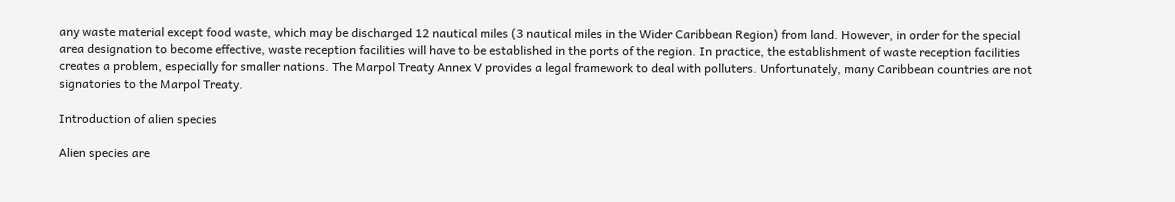any waste material except food waste, which may be discharged 12 nautical miles (3 nautical miles in the Wider Caribbean Region) from land. However, in order for the special area designation to become effective, waste reception facilities will have to be established in the ports of the region. In practice, the establishment of waste reception facilities creates a problem, especially for smaller nations. The Marpol Treaty Annex V provides a legal framework to deal with polluters. Unfortunately, many Caribbean countries are not signatories to the Marpol Treaty.

Introduction of alien species

Alien species are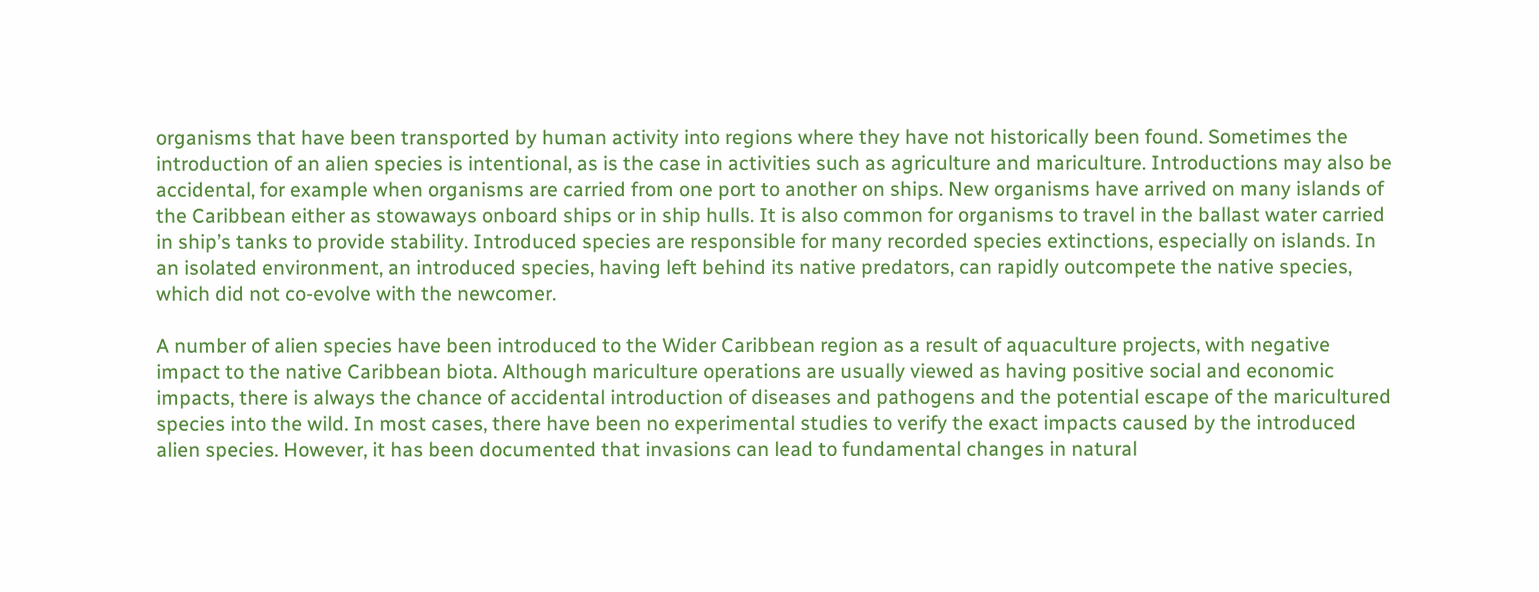organisms that have been transported by human activity into regions where they have not historically been found. Sometimes the introduction of an alien species is intentional, as is the case in activities such as agriculture and mariculture. Introductions may also be accidental, for example when organisms are carried from one port to another on ships. New organisms have arrived on many islands of the Caribbean either as stowaways onboard ships or in ship hulls. It is also common for organisms to travel in the ballast water carried in ship’s tanks to provide stability. Introduced species are responsible for many recorded species extinctions, especially on islands. In an isolated environment, an introduced species, having left behind its native predators, can rapidly outcompete the native species, which did not co-evolve with the newcomer.

A number of alien species have been introduced to the Wider Caribbean region as a result of aquaculture projects, with negative impact to the native Caribbean biota. Although mariculture operations are usually viewed as having positive social and economic impacts, there is always the chance of accidental introduction of diseases and pathogens and the potential escape of the maricultured species into the wild. In most cases, there have been no experimental studies to verify the exact impacts caused by the introduced alien species. However, it has been documented that invasions can lead to fundamental changes in natural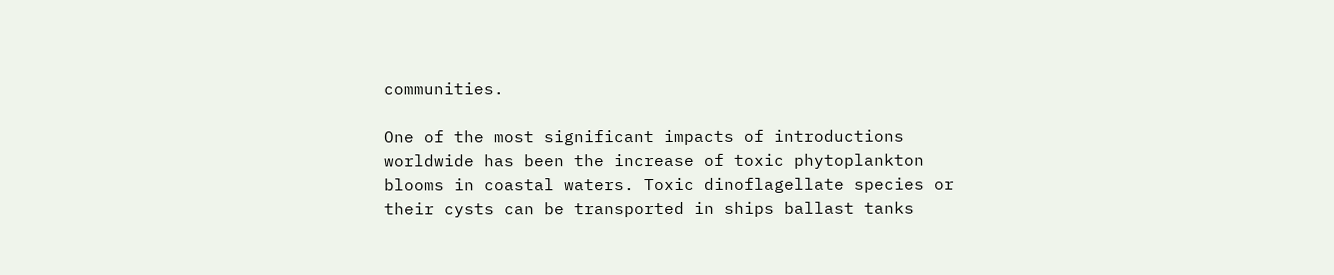communities.

One of the most significant impacts of introductions worldwide has been the increase of toxic phytoplankton blooms in coastal waters. Toxic dinoflagellate species or their cysts can be transported in ships ballast tanks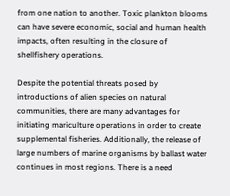from one nation to another. Toxic plankton blooms can have severe economic, social and human health impacts, often resulting in the closure of shellfishery operations.

Despite the potential threats posed by introductions of alien species on natural communities, there are many advantages for initiating mariculture operations in order to create supplemental fisheries. Additionally, the release of large numbers of marine organisms by ballast water continues in most regions. There is a need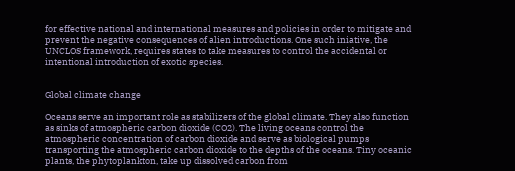for effective national and international measures and policies in order to mitigate and prevent the negative consequences of alien introductions. One such iniative, the UNCLOS framework, requires states to take measures to control the accidental or intentional introduction of exotic species.


Global climate change

Oceans serve an important role as stabilizers of the global climate. They also function as sinks of atmospheric carbon dioxide (CO2). The living oceans control the atmospheric concentration of carbon dioxide and serve as biological pumps transporting the atmospheric carbon dioxide to the depths of the oceans. Tiny oceanic plants, the phytoplankton, take up dissolved carbon from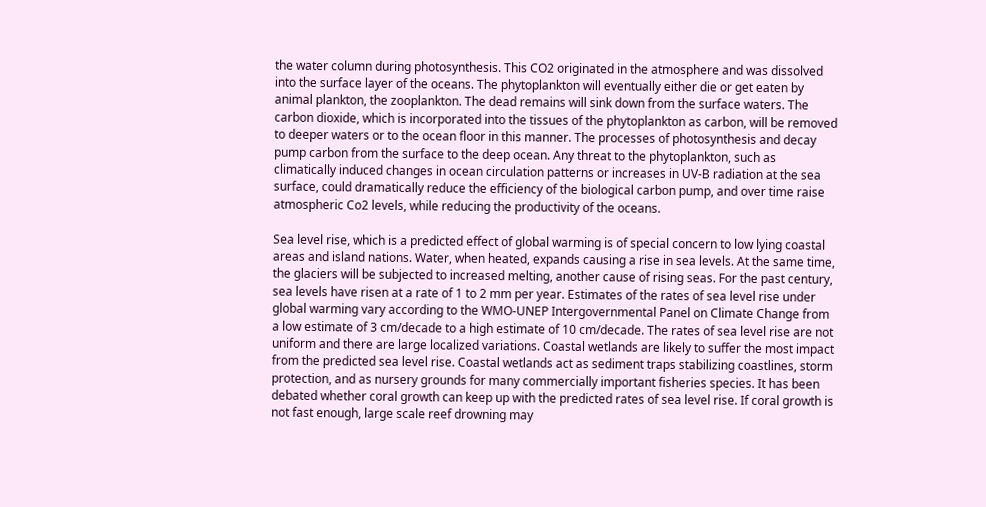the water column during photosynthesis. This CO2 originated in the atmosphere and was dissolved into the surface layer of the oceans. The phytoplankton will eventually either die or get eaten by animal plankton, the zooplankton. The dead remains will sink down from the surface waters. The carbon dioxide, which is incorporated into the tissues of the phytoplankton as carbon, will be removed to deeper waters or to the ocean floor in this manner. The processes of photosynthesis and decay pump carbon from the surface to the deep ocean. Any threat to the phytoplankton, such as climatically induced changes in ocean circulation patterns or increases in UV-B radiation at the sea surface, could dramatically reduce the efficiency of the biological carbon pump, and over time raise atmospheric Co2 levels, while reducing the productivity of the oceans.

Sea level rise, which is a predicted effect of global warming is of special concern to low lying coastal areas and island nations. Water, when heated, expands causing a rise in sea levels. At the same time, the glaciers will be subjected to increased melting, another cause of rising seas. For the past century, sea levels have risen at a rate of 1 to 2 mm per year. Estimates of the rates of sea level rise under global warming vary according to the WMO-UNEP Intergovernmental Panel on Climate Change from a low estimate of 3 cm/decade to a high estimate of 10 cm/decade. The rates of sea level rise are not uniform and there are large localized variations. Coastal wetlands are likely to suffer the most impact from the predicted sea level rise. Coastal wetlands act as sediment traps stabilizing coastlines, storm protection, and as nursery grounds for many commercially important fisheries species. It has been debated whether coral growth can keep up with the predicted rates of sea level rise. If coral growth is not fast enough, large scale reef drowning may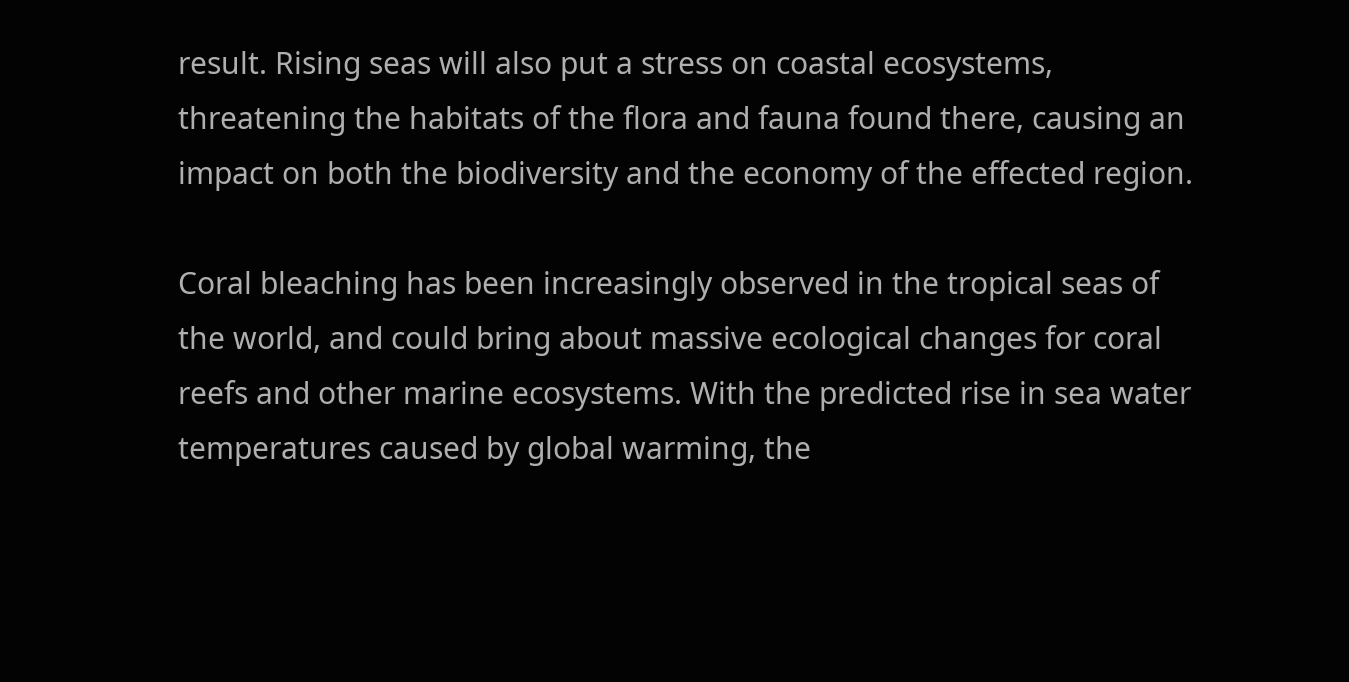result. Rising seas will also put a stress on coastal ecosystems, threatening the habitats of the flora and fauna found there, causing an impact on both the biodiversity and the economy of the effected region.

Coral bleaching has been increasingly observed in the tropical seas of the world, and could bring about massive ecological changes for coral reefs and other marine ecosystems. With the predicted rise in sea water temperatures caused by global warming, the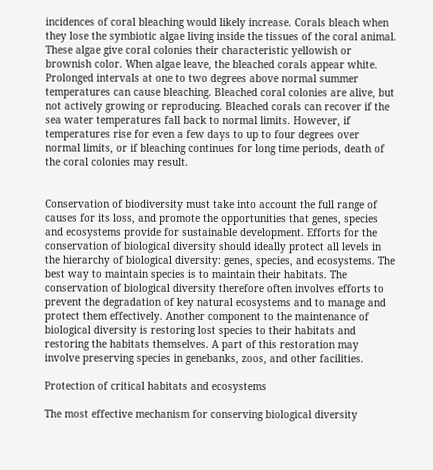incidences of coral bleaching would likely increase. Corals bleach when they lose the symbiotic algae living inside the tissues of the coral animal. These algae give coral colonies their characteristic yellowish or brownish color. When algae leave, the bleached corals appear white. Prolonged intervals at one to two degrees above normal summer temperatures can cause bleaching. Bleached coral colonies are alive, but not actively growing or reproducing. Bleached corals can recover if the sea water temperatures fall back to normal limits. However, if temperatures rise for even a few days to up to four degrees over normal limits, or if bleaching continues for long time periods, death of the coral colonies may result.


Conservation of biodiversity must take into account the full range of causes for its loss, and promote the opportunities that genes, species and ecosystems provide for sustainable development. Efforts for the conservation of biological diversity should ideally protect all levels in the hierarchy of biological diversity: genes, species, and ecosystems. The best way to maintain species is to maintain their habitats. The conservation of biological diversity therefore often involves efforts to prevent the degradation of key natural ecosystems and to manage and protect them effectively. Another component to the maintenance of biological diversity is restoring lost species to their habitats and restoring the habitats themselves. A part of this restoration may involve preserving species in genebanks, zoos, and other facilities.

Protection of critical habitats and ecosystems

The most effective mechanism for conserving biological diversity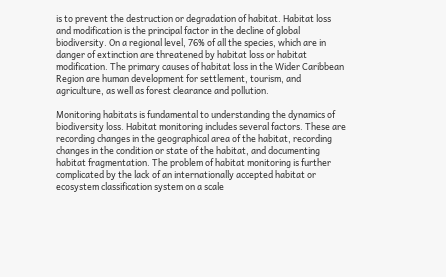is to prevent the destruction or degradation of habitat. Habitat loss and modification is the principal factor in the decline of global biodiversity. On a regional level, 76% of all the species, which are in danger of extinction are threatened by habitat loss or habitat modification. The primary causes of habitat loss in the Wider Caribbean Region are human development for settlement, tourism, and agriculture, as well as forest clearance and pollution.

Monitoring habitats is fundamental to understanding the dynamics of biodiversity loss. Habitat monitoring includes several factors. These are recording changes in the geographical area of the habitat, recording changes in the condition or state of the habitat, and documenting habitat fragmentation. The problem of habitat monitoring is further complicated by the lack of an internationally accepted habitat or ecosystem classification system on a scale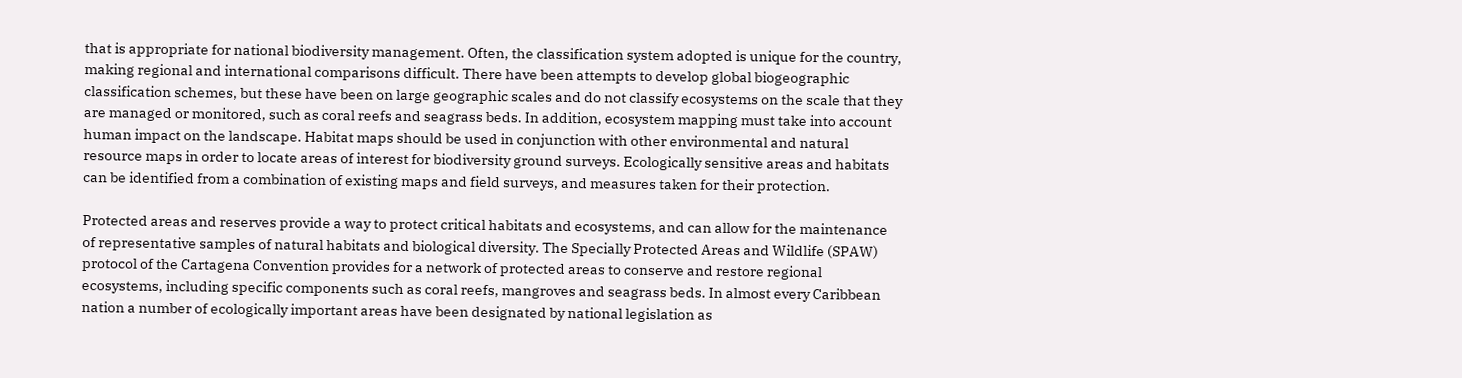that is appropriate for national biodiversity management. Often, the classification system adopted is unique for the country, making regional and international comparisons difficult. There have been attempts to develop global biogeographic classification schemes, but these have been on large geographic scales and do not classify ecosystems on the scale that they are managed or monitored, such as coral reefs and seagrass beds. In addition, ecosystem mapping must take into account human impact on the landscape. Habitat maps should be used in conjunction with other environmental and natural resource maps in order to locate areas of interest for biodiversity ground surveys. Ecologically sensitive areas and habitats can be identified from a combination of existing maps and field surveys, and measures taken for their protection.

Protected areas and reserves provide a way to protect critical habitats and ecosystems, and can allow for the maintenance of representative samples of natural habitats and biological diversity. The Specially Protected Areas and Wildlife (SPAW) protocol of the Cartagena Convention provides for a network of protected areas to conserve and restore regional ecosystems, including specific components such as coral reefs, mangroves and seagrass beds. In almost every Caribbean nation a number of ecologically important areas have been designated by national legislation as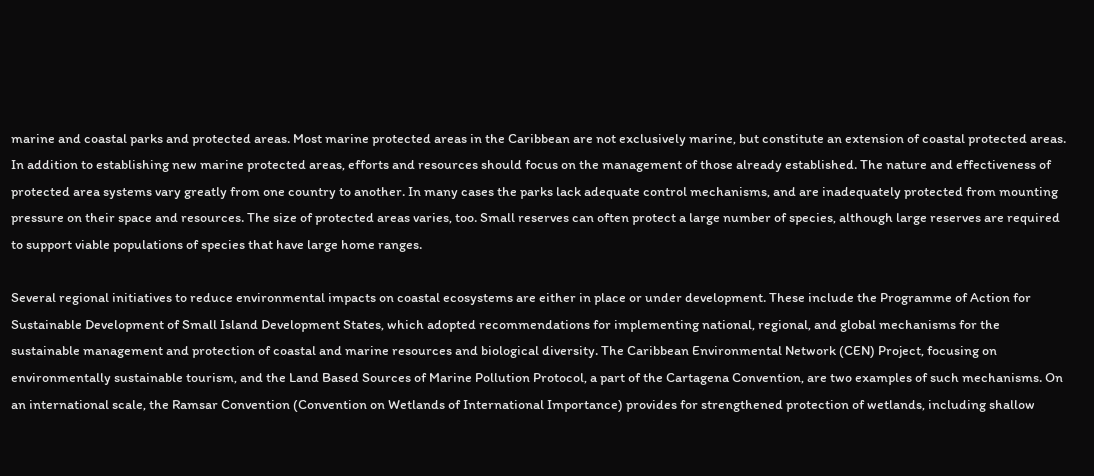marine and coastal parks and protected areas. Most marine protected areas in the Caribbean are not exclusively marine, but constitute an extension of coastal protected areas. In addition to establishing new marine protected areas, efforts and resources should focus on the management of those already established. The nature and effectiveness of protected area systems vary greatly from one country to another. In many cases the parks lack adequate control mechanisms, and are inadequately protected from mounting pressure on their space and resources. The size of protected areas varies, too. Small reserves can often protect a large number of species, although large reserves are required to support viable populations of species that have large home ranges.

Several regional initiatives to reduce environmental impacts on coastal ecosystems are either in place or under development. These include the Programme of Action for Sustainable Development of Small Island Development States, which adopted recommendations for implementing national, regional, and global mechanisms for the sustainable management and protection of coastal and marine resources and biological diversity. The Caribbean Environmental Network (CEN) Project, focusing on environmentally sustainable tourism, and the Land Based Sources of Marine Pollution Protocol, a part of the Cartagena Convention, are two examples of such mechanisms. On an international scale, the Ramsar Convention (Convention on Wetlands of International Importance) provides for strengthened protection of wetlands, including shallow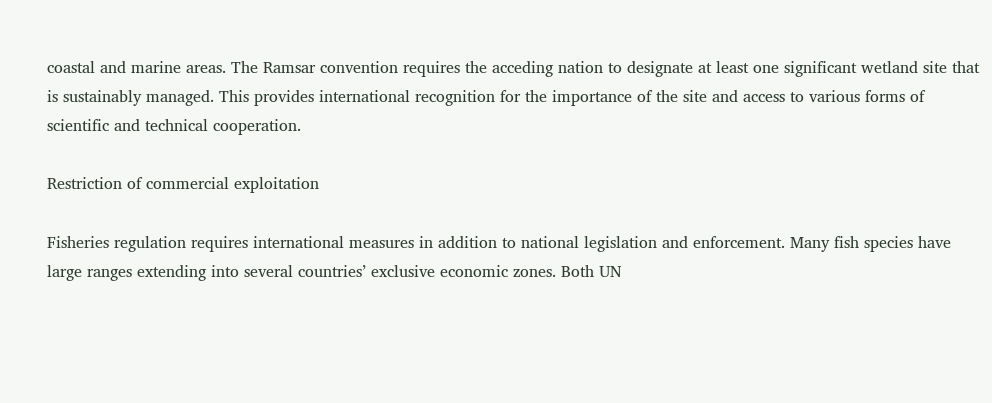coastal and marine areas. The Ramsar convention requires the acceding nation to designate at least one significant wetland site that is sustainably managed. This provides international recognition for the importance of the site and access to various forms of scientific and technical cooperation.

Restriction of commercial exploitation

Fisheries regulation requires international measures in addition to national legislation and enforcement. Many fish species have large ranges extending into several countries’ exclusive economic zones. Both UN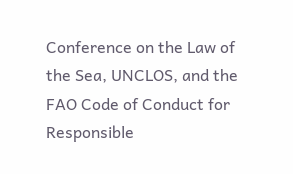Conference on the Law of the Sea, UNCLOS, and the FAO Code of Conduct for Responsible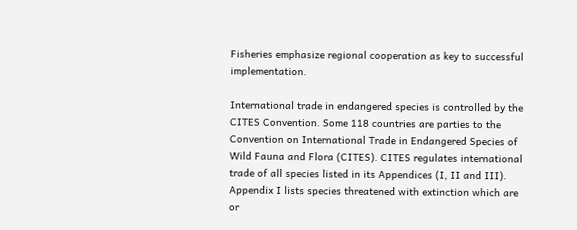Fisheries emphasize regional cooperation as key to successful implementation.

International trade in endangered species is controlled by the CITES Convention. Some 118 countries are parties to the Convention on International Trade in Endangered Species of Wild Fauna and Flora (CITES). CITES regulates international trade of all species listed in its Appendices (I, II and III). Appendix I lists species threatened with extinction which are or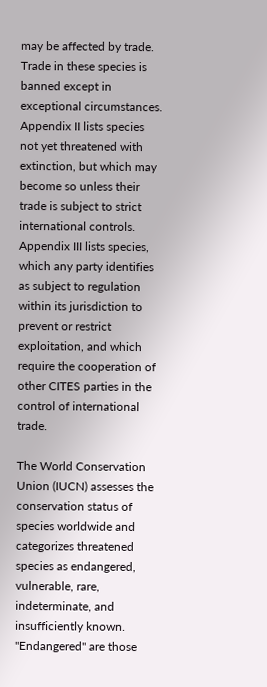may be affected by trade. Trade in these species is banned except in exceptional circumstances. Appendix II lists species not yet threatened with extinction, but which may become so unless their trade is subject to strict international controls. Appendix III lists species, which any party identifies as subject to regulation within its jurisdiction to prevent or restrict exploitation, and which require the cooperation of other CITES parties in the control of international trade.

The World Conservation Union (IUCN) assesses the conservation status of species worldwide and categorizes threatened species as endangered, vulnerable, rare, indeterminate, and insufficiently known. "Endangered" are those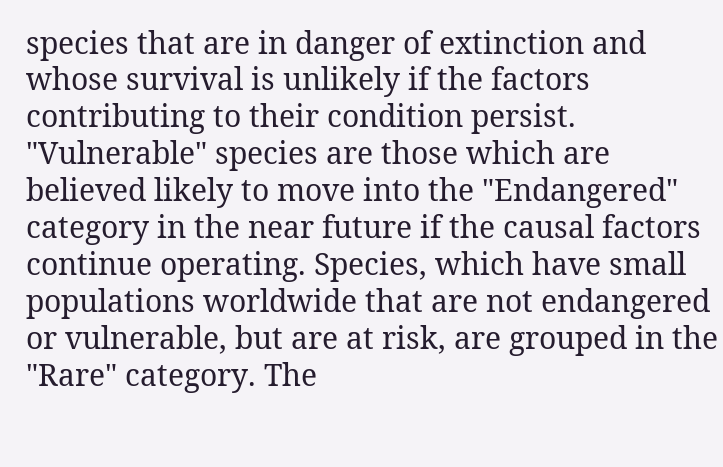species that are in danger of extinction and whose survival is unlikely if the factors contributing to their condition persist. "Vulnerable" species are those which are believed likely to move into the "Endangered" category in the near future if the causal factors continue operating. Species, which have small populations worldwide that are not endangered or vulnerable, but are at risk, are grouped in the "Rare" category. The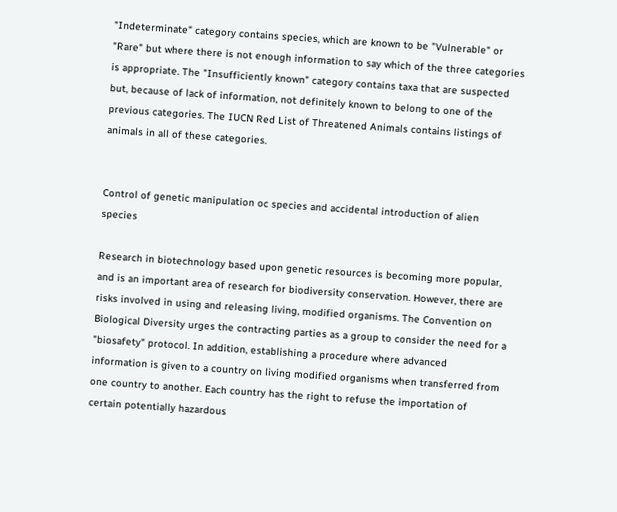"Indeterminate" category contains species, which are known to be "Vulnerable" or "Rare" but where there is not enough information to say which of the three categories is appropriate. The "Insufficiently known" category contains taxa that are suspected but, because of lack of information, not definitely known to belong to one of the previous categories. The IUCN Red List of Threatened Animals contains listings of animals in all of these categories.


Control of genetic manipulation oc species and accidental introduction of alien species

Research in biotechnology based upon genetic resources is becoming more popular, and is an important area of research for biodiversity conservation. However, there are risks involved in using and releasing living, modified organisms. The Convention on Biological Diversity urges the contracting parties as a group to consider the need for a "biosafety" protocol. In addition, establishing a procedure where advanced information is given to a country on living modified organisms when transferred from one country to another. Each country has the right to refuse the importation of certain potentially hazardous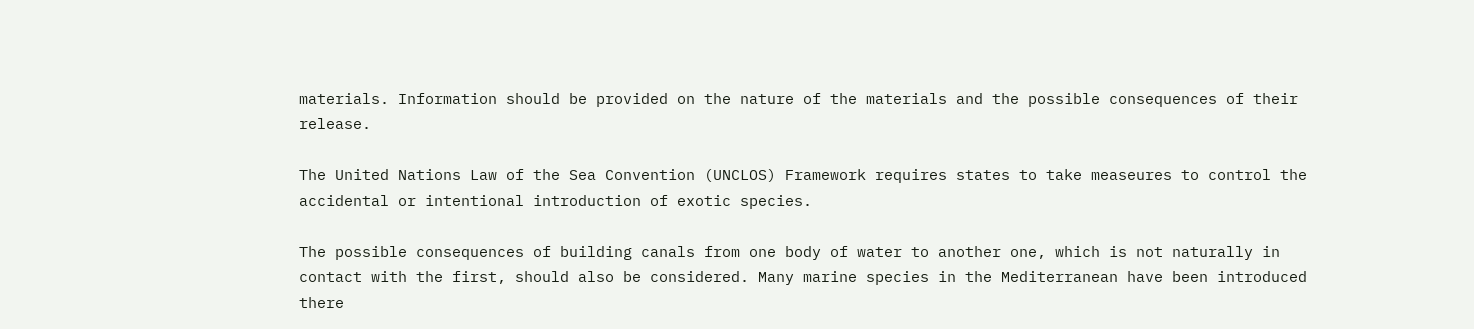materials. Information should be provided on the nature of the materials and the possible consequences of their release.

The United Nations Law of the Sea Convention (UNCLOS) Framework requires states to take measeures to control the accidental or intentional introduction of exotic species.

The possible consequences of building canals from one body of water to another one, which is not naturally in contact with the first, should also be considered. Many marine species in the Mediterranean have been introduced there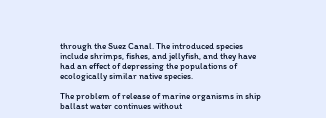through the Suez Canal. The introduced species include shrimps, fishes, and jellyfish, and they have had an effect of depressing the populations of ecologically similar native species.

The problem of release of marine organisms in ship ballast water continues without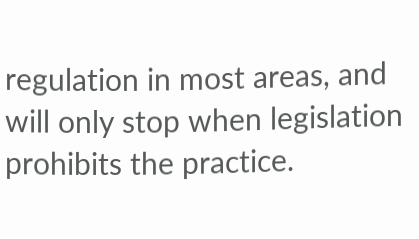regulation in most areas, and will only stop when legislation prohibits the practice.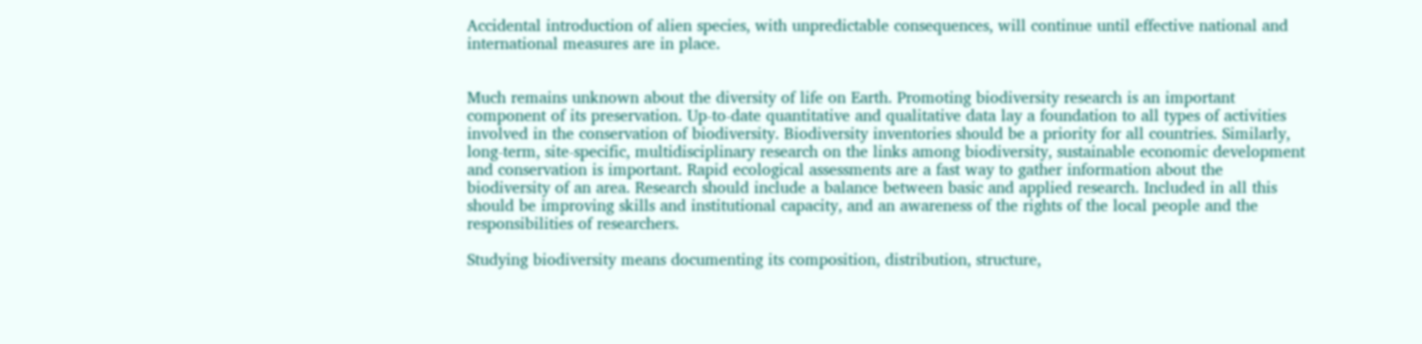Accidental introduction of alien species, with unpredictable consequences, will continue until effective national and international measures are in place.


Much remains unknown about the diversity of life on Earth. Promoting biodiversity research is an important component of its preservation. Up-to-date quantitative and qualitative data lay a foundation to all types of activities involved in the conservation of biodiversity. Biodiversity inventories should be a priority for all countries. Similarly, long-term, site-specific, multidisciplinary research on the links among biodiversity, sustainable economic development and conservation is important. Rapid ecological assessments are a fast way to gather information about the biodiversity of an area. Research should include a balance between basic and applied research. Included in all this should be improving skills and institutional capacity, and an awareness of the rights of the local people and the responsibilities of researchers.

Studying biodiversity means documenting its composition, distribution, structure,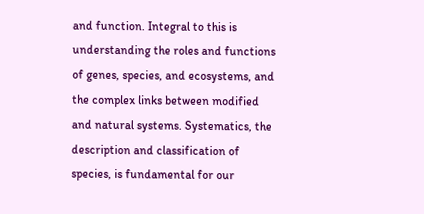and function. Integral to this is understanding the roles and functions of genes, species, and ecosystems, and the complex links between modified and natural systems. Systematics, the description and classification of species, is fundamental for our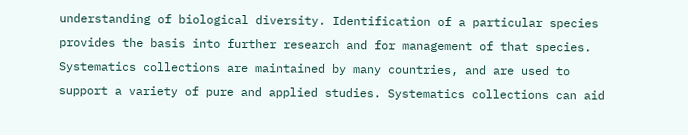understanding of biological diversity. Identification of a particular species provides the basis into further research and for management of that species. Systematics collections are maintained by many countries, and are used to support a variety of pure and applied studies. Systematics collections can aid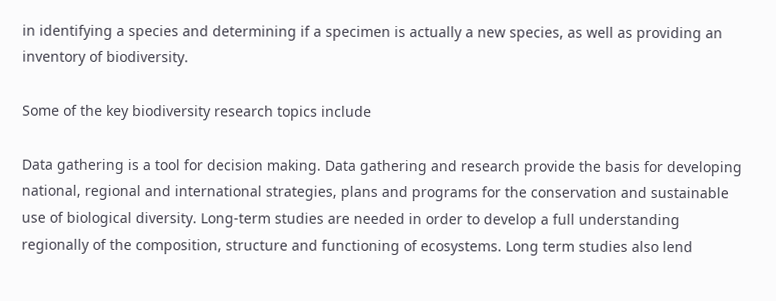in identifying a species and determining if a specimen is actually a new species, as well as providing an inventory of biodiversity.

Some of the key biodiversity research topics include

Data gathering is a tool for decision making. Data gathering and research provide the basis for developing national, regional and international strategies, plans and programs for the conservation and sustainable use of biological diversity. Long-term studies are needed in order to develop a full understanding regionally of the composition, structure and functioning of ecosystems. Long term studies also lend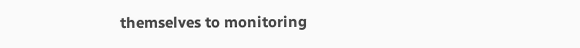themselves to monitoring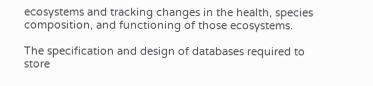ecosystems and tracking changes in the health, species composition, and functioning of those ecosystems.

The specification and design of databases required to store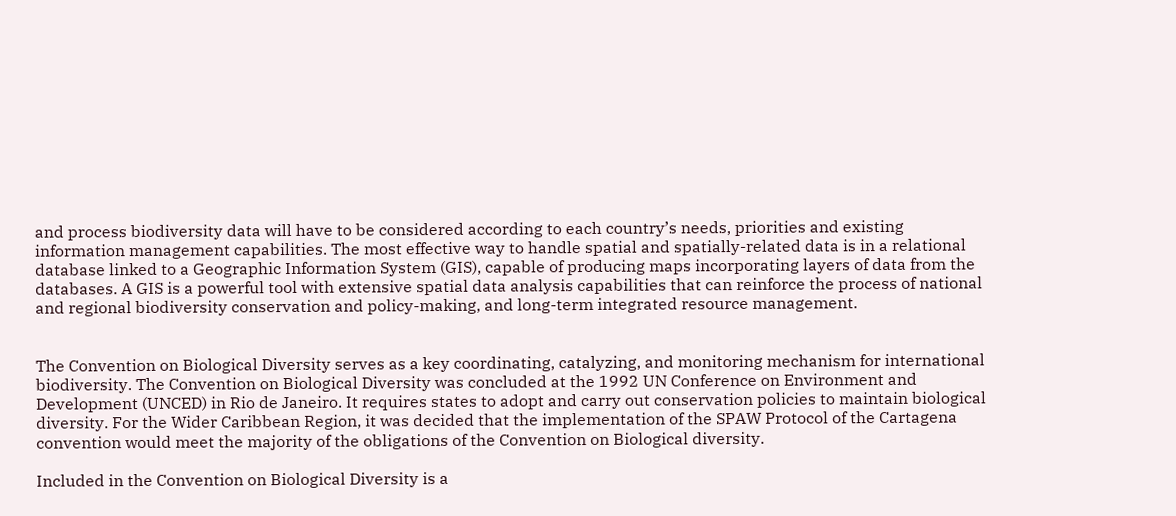and process biodiversity data will have to be considered according to each country’s needs, priorities and existing information management capabilities. The most effective way to handle spatial and spatially-related data is in a relational database linked to a Geographic Information System (GIS), capable of producing maps incorporating layers of data from the databases. A GIS is a powerful tool with extensive spatial data analysis capabilities that can reinforce the process of national and regional biodiversity conservation and policy-making, and long-term integrated resource management.


The Convention on Biological Diversity serves as a key coordinating, catalyzing, and monitoring mechanism for international biodiversity. The Convention on Biological Diversity was concluded at the 1992 UN Conference on Environment and Development (UNCED) in Rio de Janeiro. It requires states to adopt and carry out conservation policies to maintain biological diversity. For the Wider Caribbean Region, it was decided that the implementation of the SPAW Protocol of the Cartagena convention would meet the majority of the obligations of the Convention on Biological diversity.

Included in the Convention on Biological Diversity is a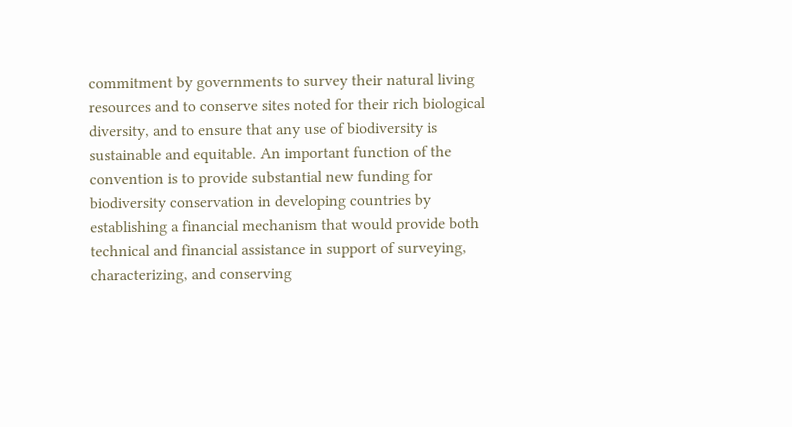commitment by governments to survey their natural living resources and to conserve sites noted for their rich biological diversity, and to ensure that any use of biodiversity is sustainable and equitable. An important function of the convention is to provide substantial new funding for biodiversity conservation in developing countries by establishing a financial mechanism that would provide both technical and financial assistance in support of surveying, characterizing, and conserving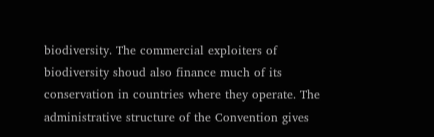biodiversity. The commercial exploiters of biodiversity shoud also finance much of its conservation in countries where they operate. The administrative structure of the Convention gives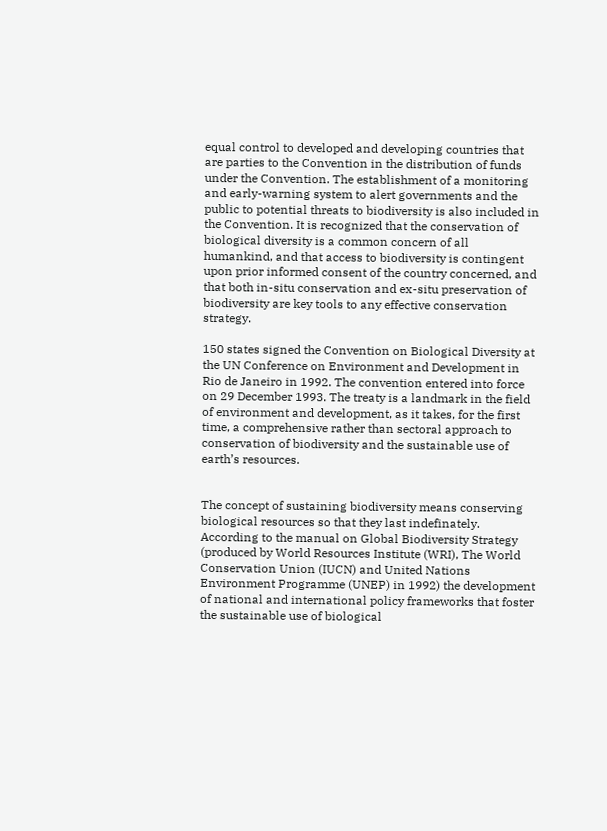equal control to developed and developing countries that are parties to the Convention in the distribution of funds under the Convention. The establishment of a monitoring and early-warning system to alert governments and the public to potential threats to biodiversity is also included in the Convention. It is recognized that the conservation of biological diversity is a common concern of all humankind, and that access to biodiversity is contingent upon prior informed consent of the country concerned, and that both in-situ conservation and ex-situ preservation of biodiversity are key tools to any effective conservation strategy.

150 states signed the Convention on Biological Diversity at the UN Conference on Environment and Development in Rio de Janeiro in 1992. The convention entered into force on 29 December 1993. The treaty is a landmark in the field of environment and development, as it takes, for the first time, a comprehensive rather than sectoral approach to conservation of biodiversity and the sustainable use of earth’s resources.


The concept of sustaining biodiversity means conserving biological resources so that they last indefinately. According to the manual on Global Biodiversity Strategy (produced by World Resources Institute (WRI), The World Conservation Union (IUCN) and United Nations Environment Programme (UNEP) in 1992) the development of national and international policy frameworks that foster the sustainable use of biological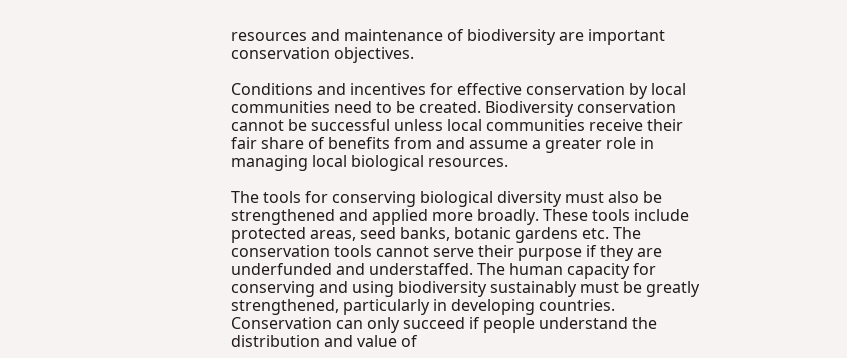resources and maintenance of biodiversity are important conservation objectives.

Conditions and incentives for effective conservation by local communities need to be created. Biodiversity conservation cannot be successful unless local communities receive their fair share of benefits from and assume a greater role in managing local biological resources.

The tools for conserving biological diversity must also be strengthened and applied more broadly. These tools include protected areas, seed banks, botanic gardens etc. The conservation tools cannot serve their purpose if they are underfunded and understaffed. The human capacity for conserving and using biodiversity sustainably must be greatly strengthened, particularly in developing countries. Conservation can only succeed if people understand the distribution and value of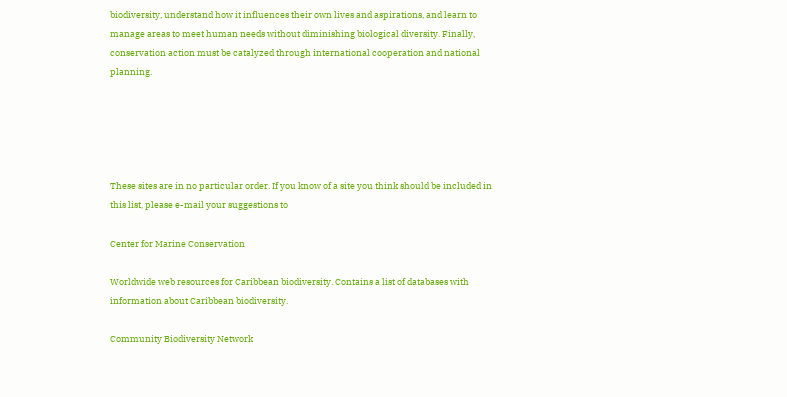biodiversity, understand how it influences their own lives and aspirations, and learn to manage areas to meet human needs without diminishing biological diversity. Finally, conservation action must be catalyzed through international cooperation and national planning.





These sites are in no particular order. If you know of a site you think should be included in this list, please e-mail your suggestions to

Center for Marine Conservation

Worldwide web resources for Caribbean biodiversity. Contains a list of databases with information about Caribbean biodiversity.

Community Biodiversity Network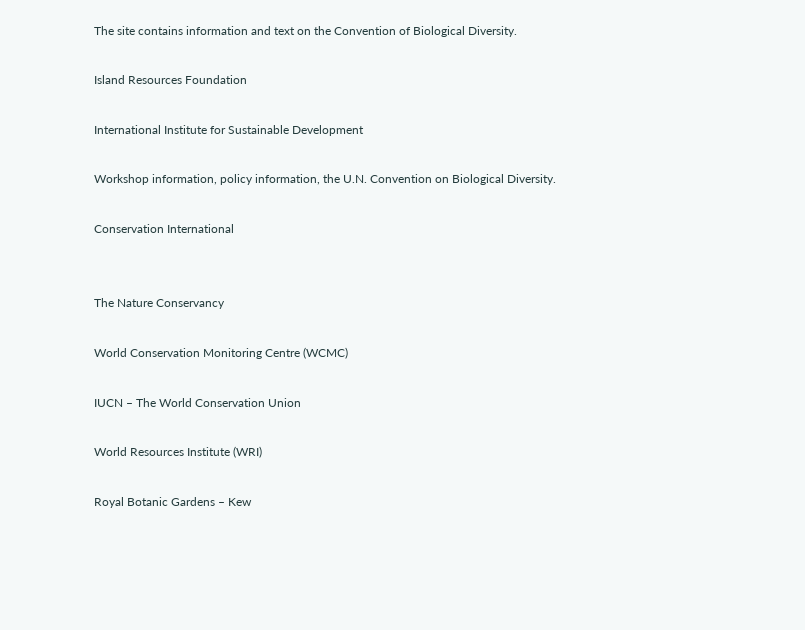The site contains information and text on the Convention of Biological Diversity.

Island Resources Foundation

International Institute for Sustainable Development

Workshop information, policy information, the U.N. Convention on Biological Diversity.

Conservation International


The Nature Conservancy

World Conservation Monitoring Centre (WCMC)

IUCN – The World Conservation Union

World Resources Institute (WRI)

Royal Botanic Gardens – Kew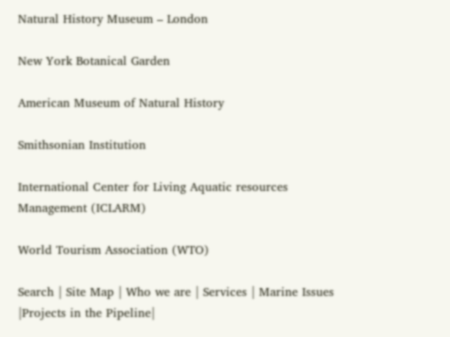Natural History Museum – London

New York Botanical Garden

American Museum of Natural History

Smithsonian Institution

International Center for Living Aquatic resources Management (ICLARM)

World Tourism Association (WTO)

Search | Site Map | Who we are | Services | Marine Issues |Projects in the Pipeline|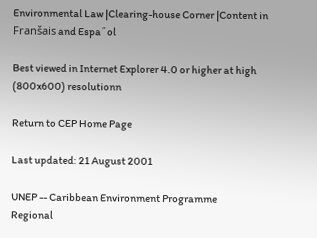Environmental Law |Clearing-house Corner |Content in Franšais and Espa˝ol

Best viewed in Internet Explorer 4.0 or higher at high (800x600) resolutionn

Return to CEP Home Page

Last updated: 21 August 2001

UNEP -- Caribbean Environment Programme
Regional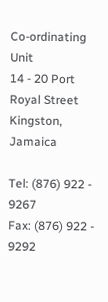Co-ordinating Unit
14 - 20 Port Royal Street
Kingston, Jamaica

Tel: (876) 922 - 9267
Fax: (876) 922 - 9292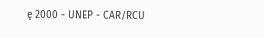ę 2000 - UNEP - CAR/RCU